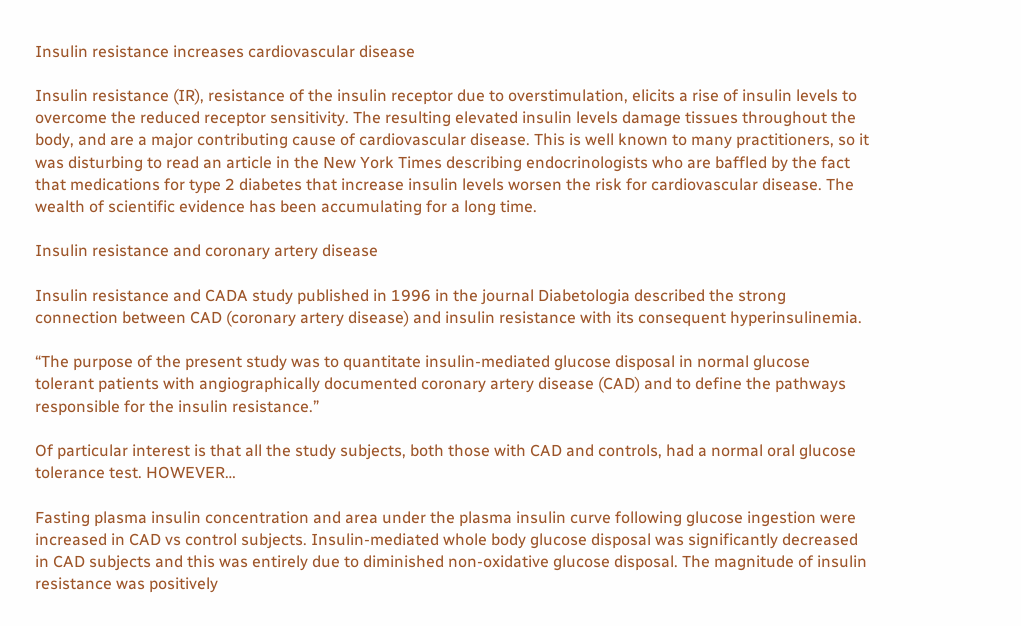Insulin resistance increases cardiovascular disease

Insulin resistance (IR), resistance of the insulin receptor due to overstimulation, elicits a rise of insulin levels to overcome the reduced receptor sensitivity. The resulting elevated insulin levels damage tissues throughout the body, and are a major contributing cause of cardiovascular disease. This is well known to many practitioners, so it was disturbing to read an article in the New York Times describing endocrinologists who are baffled by the fact that medications for type 2 diabetes that increase insulin levels worsen the risk for cardiovascular disease. The wealth of scientific evidence has been accumulating for a long time.

Insulin resistance and coronary artery disease

Insulin resistance and CADA study published in 1996 in the journal Diabetologia described the strong connection between CAD (coronary artery disease) and insulin resistance with its consequent hyperinsulinemia.

“The purpose of the present study was to quantitate insulin-mediated glucose disposal in normal glucose tolerant patients with angiographically documented coronary artery disease (CAD) and to define the pathways responsible for the insulin resistance.”

Of particular interest is that all the study subjects, both those with CAD and controls, had a normal oral glucose tolerance test. HOWEVER…

Fasting plasma insulin concentration and area under the plasma insulin curve following glucose ingestion were increased in CAD vs control subjects. Insulin-mediated whole body glucose disposal was significantly decreased in CAD subjects and this was entirely due to diminished non-oxidative glucose disposal. The magnitude of insulin resistance was positively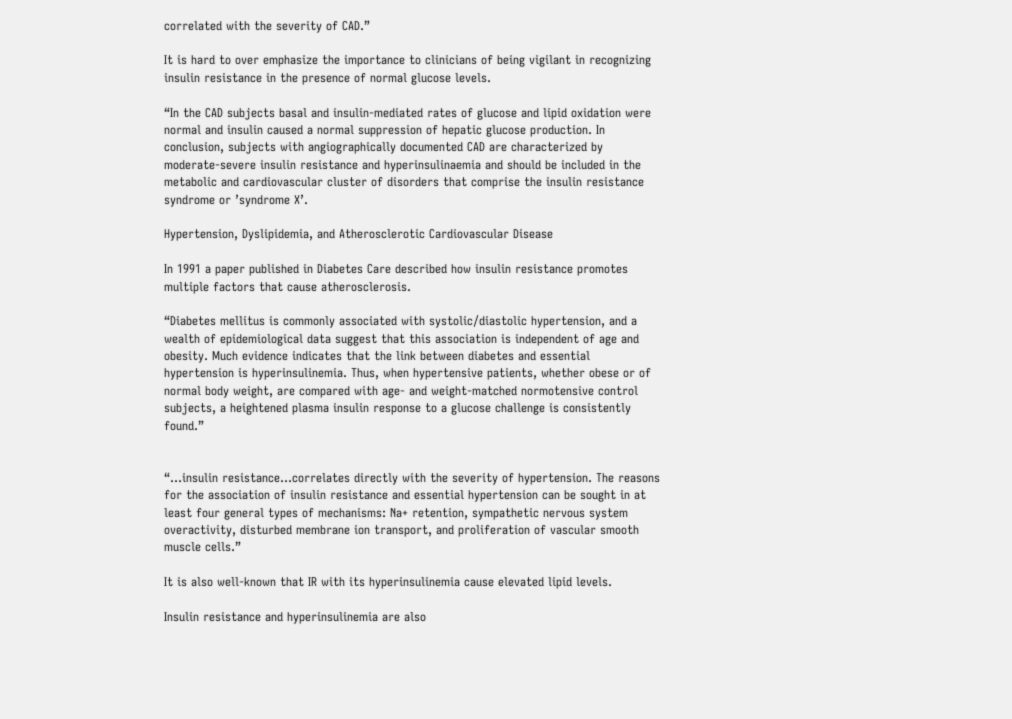correlated with the severity of CAD.”

It is hard to over emphasize the importance to clinicians of being vigilant in recognizing insulin resistance in the presence of normal glucose levels.

“In the CAD subjects basal and insulin-mediated rates of glucose and lipid oxidation were normal and insulin caused a normal suppression of hepatic glucose production. In conclusion, subjects with angiographically documented CAD are characterized by moderate-severe insulin resistance and hyperinsulinaemia and should be included in the metabolic and cardiovascular cluster of disorders that comprise the insulin resistance syndrome or ’syndrome X’.

Hypertension, Dyslipidemia, and Atherosclerotic Cardiovascular Disease

In 1991 a paper published in Diabetes Care described how insulin resistance promotes multiple factors that cause atherosclerosis.

“Diabetes mellitus is commonly associated with systolic/diastolic hypertension, and a wealth of epidemiological data suggest that this association is independent of age and obesity. Much evidence indicates that the link between diabetes and essential hypertension is hyperinsulinemia. Thus, when hypertensive patients, whether obese or of normal body weight, are compared with age- and weight-matched normotensive control subjects, a heightened plasma insulin response to a glucose challenge is consistently found.”


“…insulin resistance…correlates directly with the severity of hypertension. The reasons for the association of insulin resistance and essential hypertension can be sought in at least four general types of mechanisms: Na+ retention, sympathetic nervous system overactivity, disturbed membrane ion transport, and proliferation of vascular smooth muscle cells.”

It is also well-known that IR with its hyperinsulinemia cause elevated lipid levels.

Insulin resistance and hyperinsulinemia are also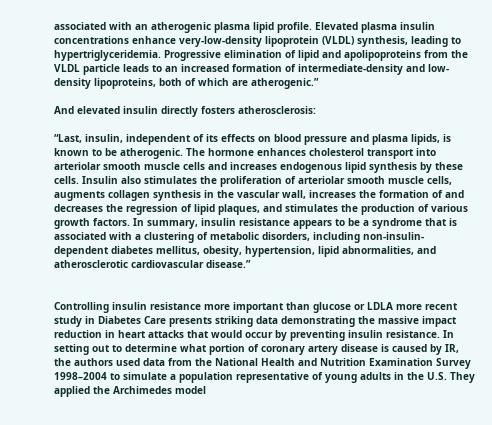associated with an atherogenic plasma lipid profile. Elevated plasma insulin concentrations enhance very-low-density lipoprotein (VLDL) synthesis, leading to hypertriglyceridemia. Progressive elimination of lipid and apolipoproteins from the VLDL particle leads to an increased formation of intermediate-density and low-density lipoproteins, both of which are atherogenic.”

And elevated insulin directly fosters atherosclerosis:

“Last, insulin, independent of its effects on blood pressure and plasma lipids, is known to be atherogenic. The hormone enhances cholesterol transport into arteriolar smooth muscle cells and increases endogenous lipid synthesis by these cells. Insulin also stimulates the proliferation of arteriolar smooth muscle cells, augments collagen synthesis in the vascular wall, increases the formation of and decreases the regression of lipid plaques, and stimulates the production of various growth factors. In summary, insulin resistance appears to be a syndrome that is associated with a clustering of metabolic disorders, including non-insulin-dependent diabetes mellitus, obesity, hypertension, lipid abnormalities, and atherosclerotic cardiovascular disease.”


Controlling insulin resistance more important than glucose or LDLA more recent study in Diabetes Care presents striking data demonstrating the massive impact reduction in heart attacks that would occur by preventing insulin resistance. In setting out to determine what portion of coronary artery disease is caused by IR, the authors used data from the National Health and Nutrition Examination Survey 1998–2004 to simulate a population representative of young adults in the U.S. They applied the Archimedes model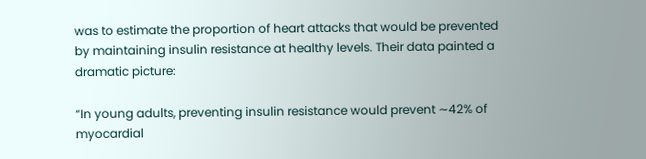was to estimate the proportion of heart attacks that would be prevented by maintaining insulin resistance at healthy levels. Their data painted a dramatic picture:

“In young adults, preventing insulin resistance would prevent ∼42% of myocardial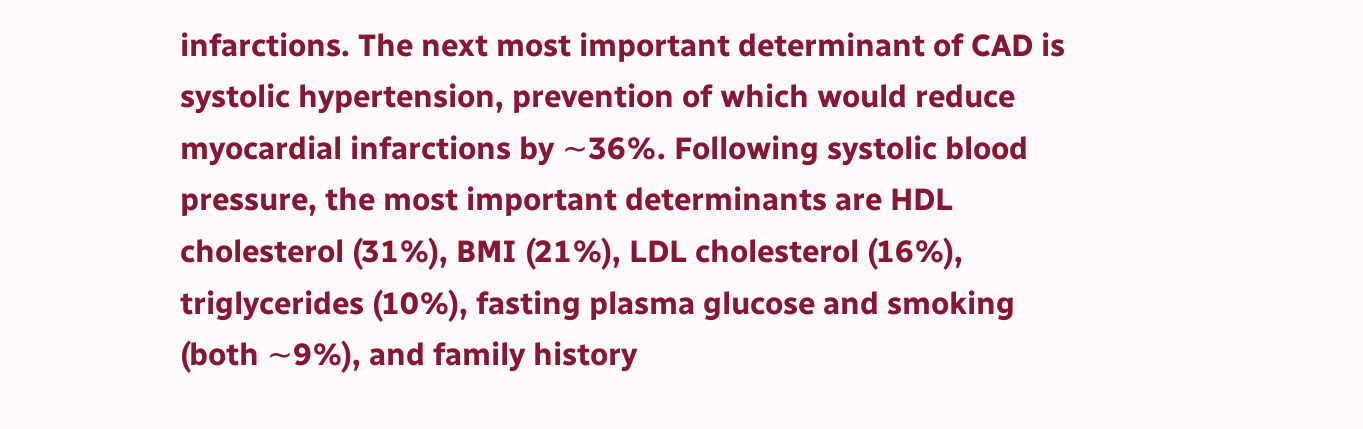infarctions. The next most important determinant of CAD is systolic hypertension, prevention of which would reduce myocardial infarctions by ∼36%. Following systolic blood pressure, the most important determinants are HDL cholesterol (31%), BMI (21%), LDL cholesterol (16%), triglycerides (10%), fasting plasma glucose and smoking (both ∼9%), and family history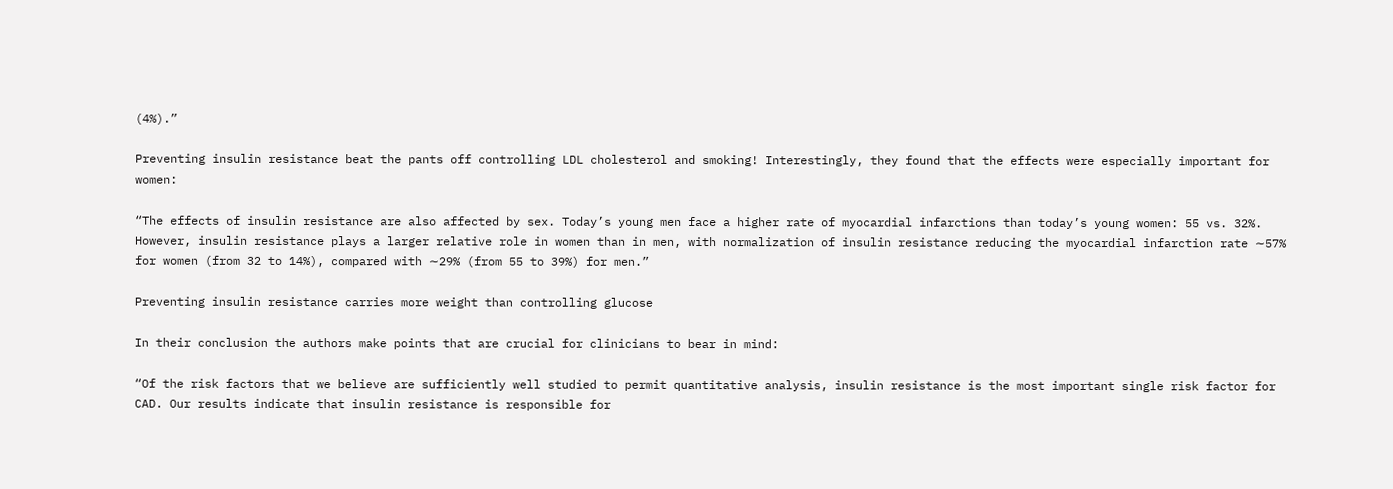(4%).”

Preventing insulin resistance beat the pants off controlling LDL cholesterol and smoking! Interestingly, they found that the effects were especially important for women:

“The effects of insulin resistance are also affected by sex. Today’s young men face a higher rate of myocardial infarctions than today’s young women: 55 vs. 32%. However, insulin resistance plays a larger relative role in women than in men, with normalization of insulin resistance reducing the myocardial infarction rate ∼57% for women (from 32 to 14%), compared with ∼29% (from 55 to 39%) for men.”

Preventing insulin resistance carries more weight than controlling glucose

In their conclusion the authors make points that are crucial for clinicians to bear in mind:

“Of the risk factors that we believe are sufficiently well studied to permit quantitative analysis, insulin resistance is the most important single risk factor for CAD. Our results indicate that insulin resistance is responsible for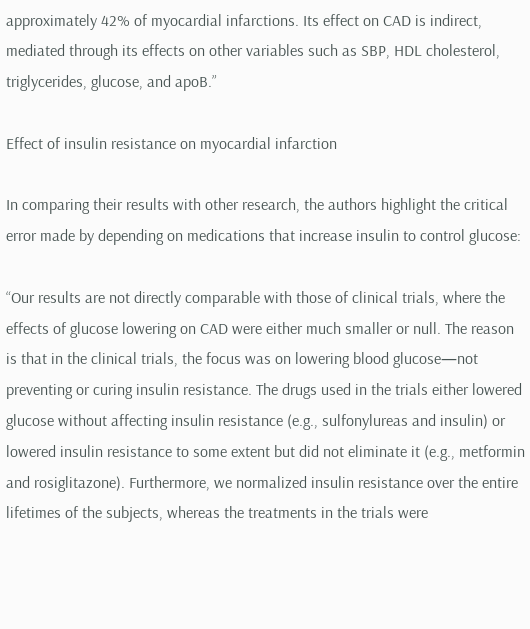approximately 42% of myocardial infarctions. Its effect on CAD is indirect, mediated through its effects on other variables such as SBP, HDL cholesterol, triglycerides, glucose, and apoB.”

Effect of insulin resistance on myocardial infarction

In comparing their results with other research, the authors highlight the critical error made by depending on medications that increase insulin to control glucose:

“Our results are not directly comparable with those of clinical trials, where the effects of glucose lowering on CAD were either much smaller or null. The reason is that in the clinical trials, the focus was on lowering blood glucose—not preventing or curing insulin resistance. The drugs used in the trials either lowered glucose without affecting insulin resistance (e.g., sulfonylureas and insulin) or lowered insulin resistance to some extent but did not eliminate it (e.g., metformin and rosiglitazone). Furthermore, we normalized insulin resistance over the entire lifetimes of the subjects, whereas the treatments in the trials were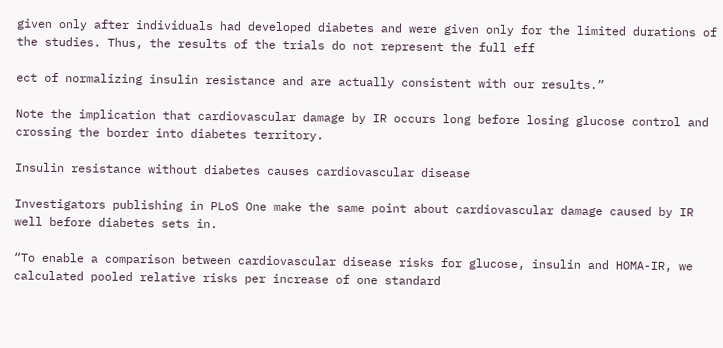given only after individuals had developed diabetes and were given only for the limited durations of the studies. Thus, the results of the trials do not represent the full eff

ect of normalizing insulin resistance and are actually consistent with our results.”

Note the implication that cardiovascular damage by IR occurs long before losing glucose control and crossing the border into diabetes territory.

Insulin resistance without diabetes causes cardiovascular disease

Investigators publishing in PLoS One make the same point about cardiovascular damage caused by IR well before diabetes sets in.

“To enable a comparison between cardiovascular disease risks for glucose, insulin and HOMA-IR, we calculated pooled relative risks per increase of one standard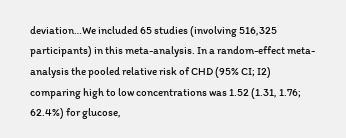deviation…We included 65 studies (involving 516,325 participants) in this meta-analysis. In a random-effect meta-analysis the pooled relative risk of CHD (95% CI; I2) comparing high to low concentrations was 1.52 (1.31, 1.76; 62.4%) for glucose,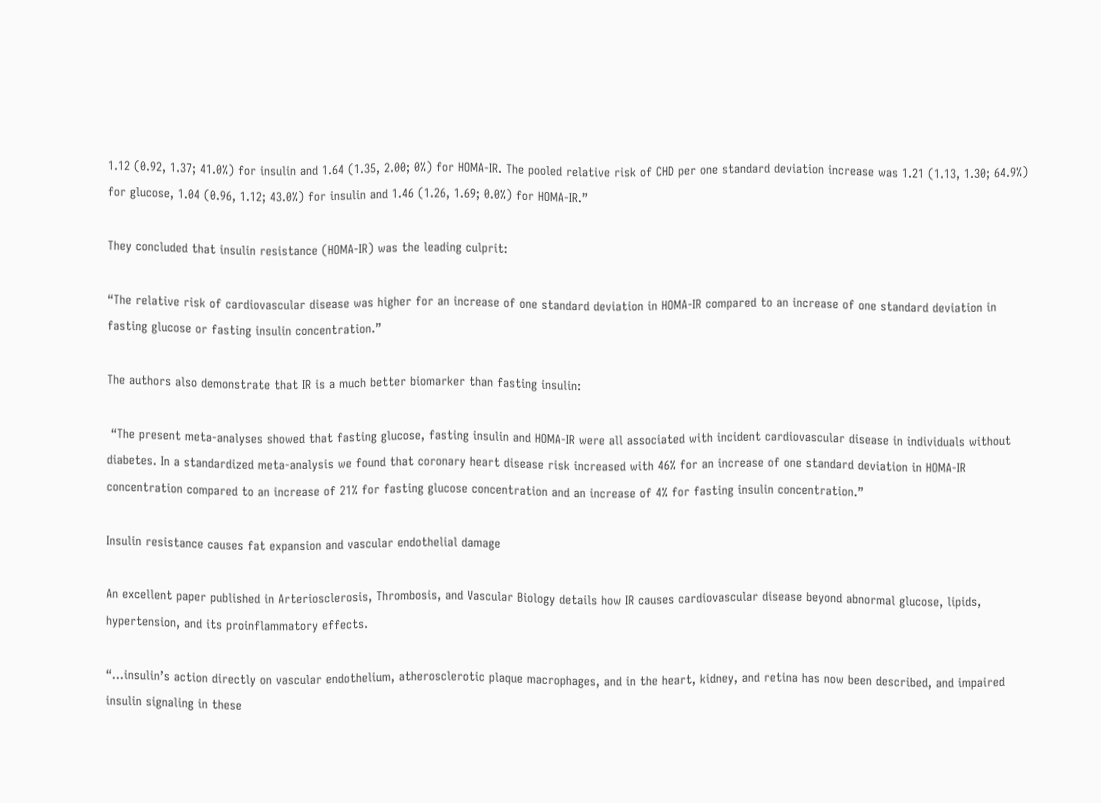1.12 (0.92, 1.37; 41.0%) for insulin and 1.64 (1.35, 2.00; 0%) for HOMA-IR. The pooled relative risk of CHD per one standard deviation increase was 1.21 (1.13, 1.30; 64.9%) for glucose, 1.04 (0.96, 1.12; 43.0%) for insulin and 1.46 (1.26, 1.69; 0.0%) for HOMA-IR.”

They concluded that insulin resistance (HOMA-IR) was the leading culprit:

“The relative risk of cardiovascular disease was higher for an increase of one standard deviation in HOMA-IR compared to an increase of one standard deviation in fasting glucose or fasting insulin concentration.”

The authors also demonstrate that IR is a much better biomarker than fasting insulin:

 “The present meta-analyses showed that fasting glucose, fasting insulin and HOMA-IR were all associated with incident cardiovascular disease in individuals without diabetes. In a standardized meta-analysis we found that coronary heart disease risk increased with 46% for an increase of one standard deviation in HOMA-IR concentration compared to an increase of 21% for fasting glucose concentration and an increase of 4% for fasting insulin concentration.”

Insulin resistance causes fat expansion and vascular endothelial damage

An excellent paper published in Arteriosclerosis, Thrombosis, and Vascular Biology details how IR causes cardiovascular disease beyond abnormal glucose, lipids, hypertension, and its proinflammatory effects.

“…insulin’s action directly on vascular endothelium, atherosclerotic plaque macrophages, and in the heart, kidney, and retina has now been described, and impaired insulin signaling in these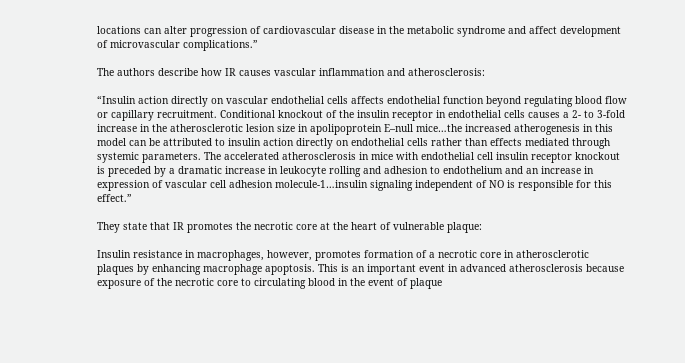locations can alter progression of cardiovascular disease in the metabolic syndrome and affect development of microvascular complications.”

The authors describe how IR causes vascular inflammation and atherosclerosis:

“Insulin action directly on vascular endothelial cells affects endothelial function beyond regulating blood flow or capillary recruitment. Conditional knockout of the insulin receptor in endothelial cells causes a 2- to 3-fold increase in the atherosclerotic lesion size in apolipoprotein E–null mice…the increased atherogenesis in this model can be attributed to insulin action directly on endothelial cells rather than effects mediated through systemic parameters. The accelerated atherosclerosis in mice with endothelial cell insulin receptor knockout is preceded by a dramatic increase in leukocyte rolling and adhesion to endothelium and an increase in expression of vascular cell adhesion molecule-1…insulin signaling independent of NO is responsible for this effect.”

They state that IR promotes the necrotic core at the heart of vulnerable plaque:

Insulin resistance in macrophages, however, promotes formation of a necrotic core in atherosclerotic plaques by enhancing macrophage apoptosis. This is an important event in advanced atherosclerosis because exposure of the necrotic core to circulating blood in the event of plaque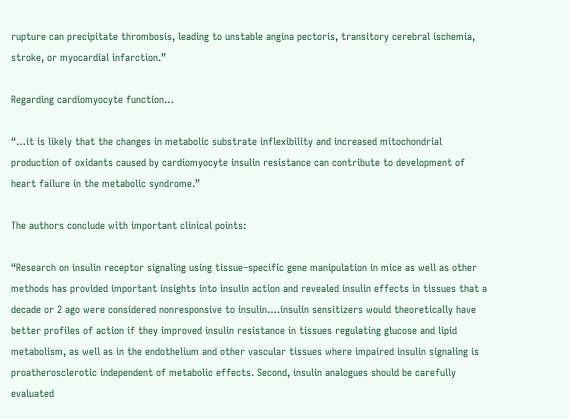rupture can precipitate thrombosis, leading to unstable angina pectoris, transitory cerebral ischemia, stroke, or myocardial infarction.”

Regarding cardiomyocyte function…

“…it is likely that the changes in metabolic substrate inflexibility and increased mitochondrial production of oxidants caused by cardiomyocyte insulin resistance can contribute to development of heart failure in the metabolic syndrome.”

The authors conclude with important clinical points:

“Research on insulin receptor signaling using tissue–specific gene manipulation in mice as well as other methods has provided important insights into insulin action and revealed insulin effects in tissues that a decade or 2 ago were considered nonresponsive to insulin….insulin sensitizers would theoretically have better profiles of action if they improved insulin resistance in tissues regulating glucose and lipid metabolism, as well as in the endothelium and other vascular tissues where impaired insulin signaling is proatherosclerotic independent of metabolic effects. Second, insulin analogues should be carefully evaluated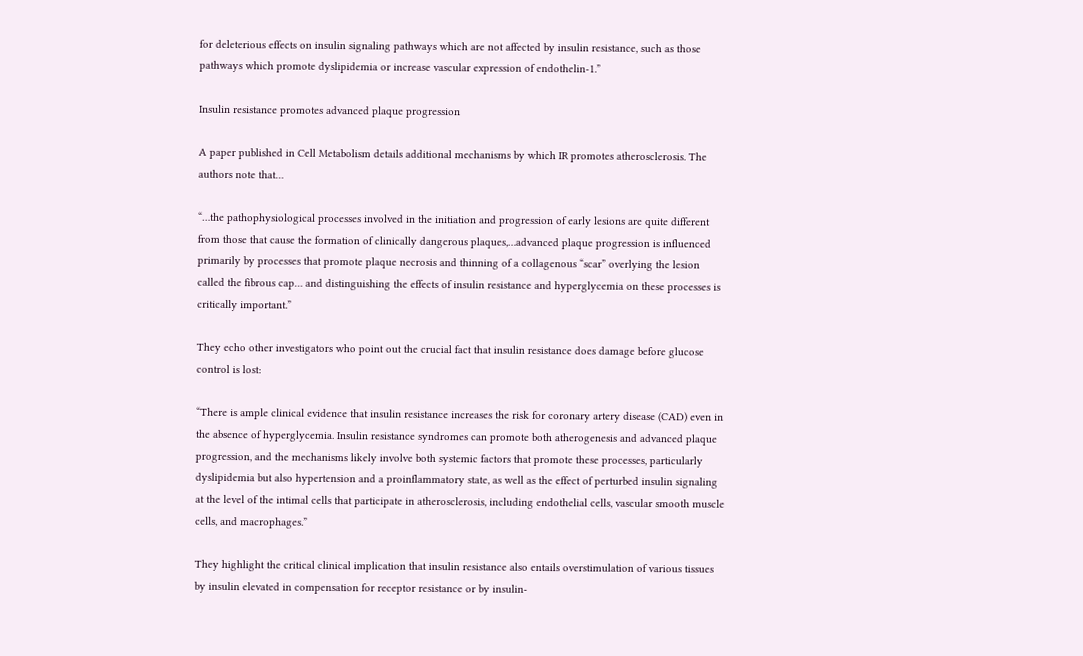for deleterious effects on insulin signaling pathways which are not affected by insulin resistance, such as those pathways which promote dyslipidemia or increase vascular expression of endothelin-1.”

Insulin resistance promotes advanced plaque progression

A paper published in Cell Metabolism details additional mechanisms by which IR promotes atherosclerosis. The authors note that…

“…the pathophysiological processes involved in the initiation and progression of early lesions are quite different from those that cause the formation of clinically dangerous plaques,…advanced plaque progression is influenced primarily by processes that promote plaque necrosis and thinning of a collagenous “scar” overlying the lesion called the fibrous cap… and distinguishing the effects of insulin resistance and hyperglycemia on these processes is critically important.”

They echo other investigators who point out the crucial fact that insulin resistance does damage before glucose control is lost:

“There is ample clinical evidence that insulin resistance increases the risk for coronary artery disease (CAD) even in the absence of hyperglycemia. Insulin resistance syndromes can promote both atherogenesis and advanced plaque progression, and the mechanisms likely involve both systemic factors that promote these processes, particularly dyslipidemia but also hypertension and a proinflammatory state, as well as the effect of perturbed insulin signaling at the level of the intimal cells that participate in atherosclerosis, including endothelial cells, vascular smooth muscle cells, and macrophages.”

They highlight the critical clinical implication that insulin resistance also entails overstimulation of various tissues by insulin elevated in compensation for receptor resistance or by insulin-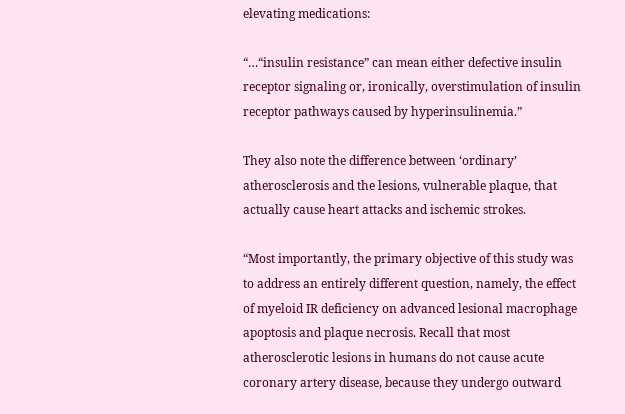elevating medications:

“…“insulin resistance” can mean either defective insulin receptor signaling or, ironically, overstimulation of insulin receptor pathways caused by hyperinsulinemia.”

They also note the difference between ‘ordinary’ atherosclerosis and the lesions, vulnerable plaque, that actually cause heart attacks and ischemic strokes.

“Most importantly, the primary objective of this study was to address an entirely different question, namely, the effect of myeloid IR deficiency on advanced lesional macrophage apoptosis and plaque necrosis. Recall that most atherosclerotic lesions in humans do not cause acute coronary artery disease, because they undergo outward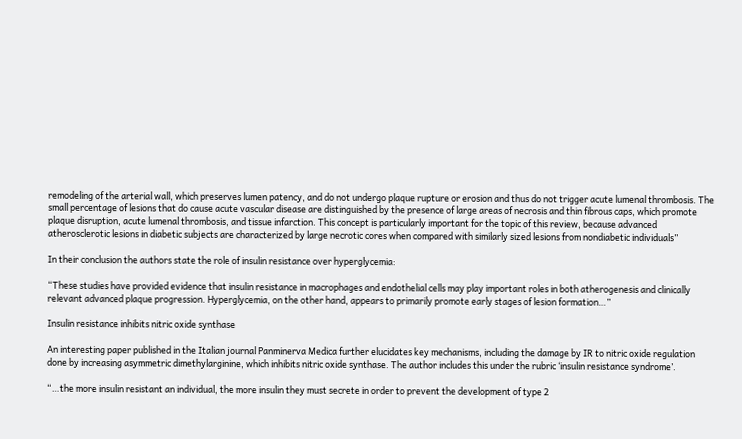remodeling of the arterial wall, which preserves lumen patency, and do not undergo plaque rupture or erosion and thus do not trigger acute lumenal thrombosis. The small percentage of lesions that do cause acute vascular disease are distinguished by the presence of large areas of necrosis and thin fibrous caps, which promote plaque disruption, acute lumenal thrombosis, and tissue infarction. This concept is particularly important for the topic of this review, because advanced atherosclerotic lesions in diabetic subjects are characterized by large necrotic cores when compared with similarly sized lesions from nondiabetic individuals”

In their conclusion the authors state the role of insulin resistance over hyperglycemia:

“These studies have provided evidence that insulin resistance in macrophages and endothelial cells may play important roles in both atherogenesis and clinically relevant advanced plaque progression. Hyperglycemia, on the other hand, appears to primarily promote early stages of lesion formation…”

Insulin resistance inhibits nitric oxide synthase

An interesting paper published in the Italian journal Panminerva Medica further elucidates key mechanisms, including the damage by IR to nitric oxide regulation done by increasing asymmetric dimethylarginine, which inhibits nitric oxide synthase. The author includes this under the rubric ‘insulin resistance syndrome’.

“…the more insulin resistant an individual, the more insulin they must secrete in order to prevent the development of type 2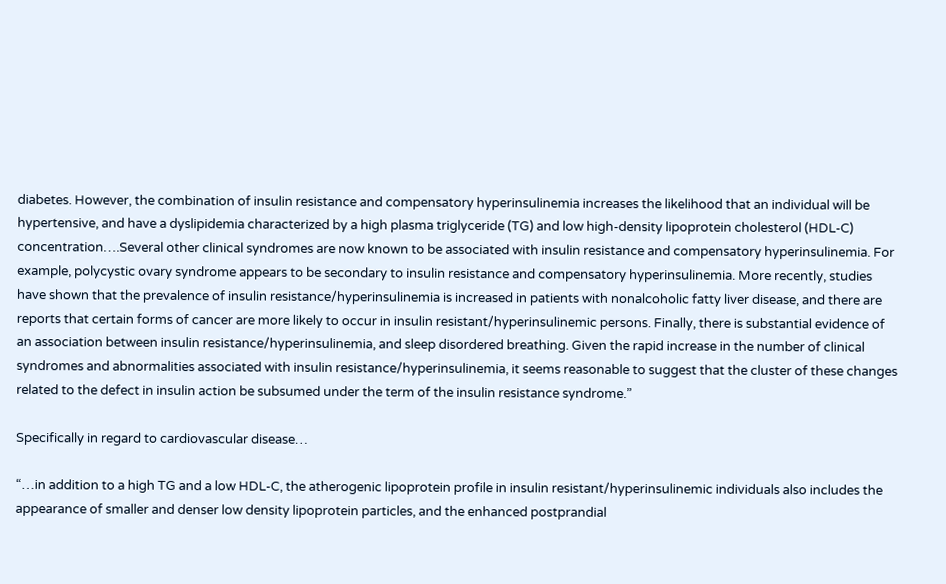diabetes. However, the combination of insulin resistance and compensatory hyperinsulinemia increases the likelihood that an individual will be hypertensive, and have a dyslipidemia characterized by a high plasma triglyceride (TG) and low high-density lipoprotein cholesterol (HDL-C) concentration….Several other clinical syndromes are now known to be associated with insulin resistance and compensatory hyperinsulinemia. For example, polycystic ovary syndrome appears to be secondary to insulin resistance and compensatory hyperinsulinemia. More recently, studies have shown that the prevalence of insulin resistance/hyperinsulinemia is increased in patients with nonalcoholic fatty liver disease, and there are reports that certain forms of cancer are more likely to occur in insulin resistant/hyperinsulinemic persons. Finally, there is substantial evidence of an association between insulin resistance/hyperinsulinemia, and sleep disordered breathing. Given the rapid increase in the number of clinical syndromes and abnormalities associated with insulin resistance/hyperinsulinemia, it seems reasonable to suggest that the cluster of these changes related to the defect in insulin action be subsumed under the term of the insulin resistance syndrome.”

Specifically in regard to cardiovascular disease…

“…in addition to a high TG and a low HDL-C, the atherogenic lipoprotein profile in insulin resistant/hyperinsulinemic individuals also includes the appearance of smaller and denser low density lipoprotein particles, and the enhanced postprandial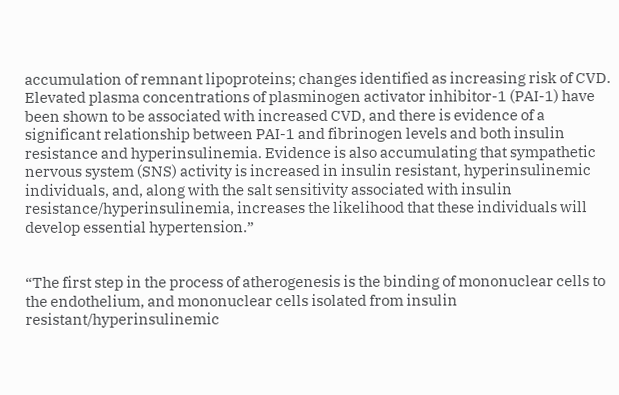accumulation of remnant lipoproteins; changes identified as increasing risk of CVD. Elevated plasma concentrations of plasminogen activator inhibitor-1 (PAI-1) have been shown to be associated with increased CVD, and there is evidence of a significant relationship between PAI-1 and fibrinogen levels and both insulin resistance and hyperinsulinemia. Evidence is also accumulating that sympathetic nervous system (SNS) activity is increased in insulin resistant, hyperinsulinemic individuals, and, along with the salt sensitivity associated with insulin resistance/hyperinsulinemia, increases the likelihood that these individuals will develop essential hypertension.”


“The first step in the process of atherogenesis is the binding of mononuclear cells to the endothelium, and mononuclear cells isolated from insulin resistant/hyperinsulinemic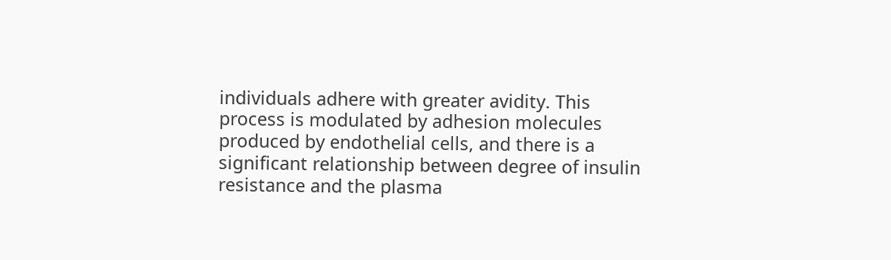individuals adhere with greater avidity. This process is modulated by adhesion molecules produced by endothelial cells, and there is a significant relationship between degree of insulin resistance and the plasma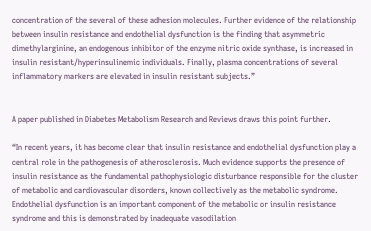concentration of the several of these adhesion molecules. Further evidence of the relationship between insulin resistance and endothelial dysfunction is the finding that asymmetric dimethylarginine, an endogenous inhibitor of the enzyme nitric oxide synthase, is increased in insulin resistant/hyperinsulinemic individuals. Finally, plasma concentrations of several inflammatory markers are elevated in insulin resistant subjects.”


A paper published in Diabetes Metabolism Research and Reviews draws this point further.

“In recent years, it has become clear that insulin resistance and endothelial dysfunction play a central role in the pathogenesis of atherosclerosis. Much evidence supports the presence of insulin resistance as the fundamental pathophysiologic disturbance responsible for the cluster of metabolic and cardiovascular disorders, known collectively as the metabolic syndrome. Endothelial dysfunction is an important component of the metabolic or insulin resistance syndrome and this is demonstrated by inadequate vasodilation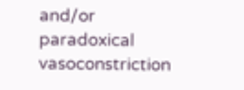and/or paradoxical vasoconstriction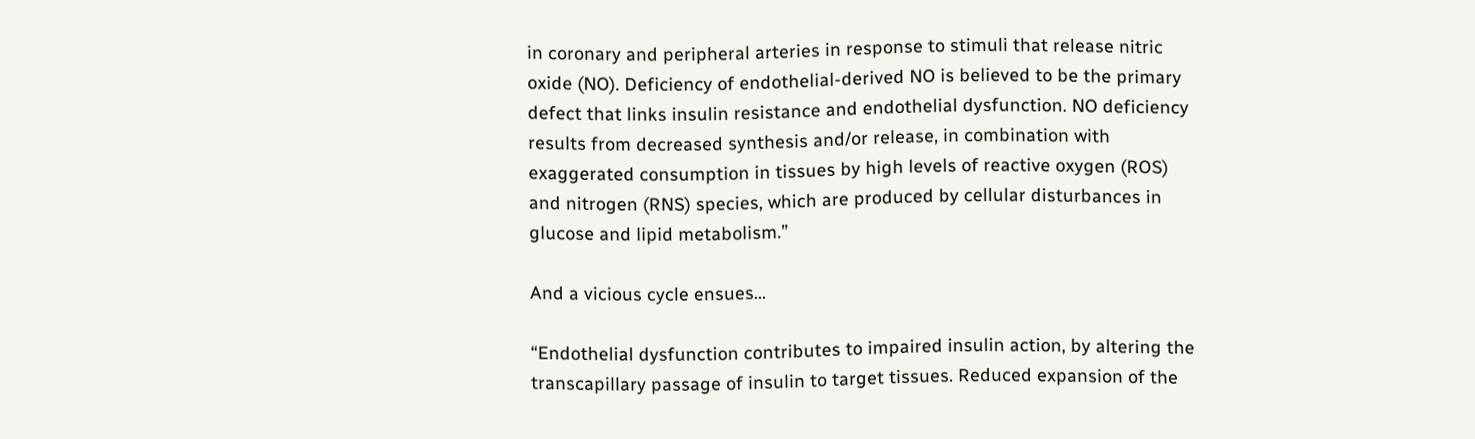in coronary and peripheral arteries in response to stimuli that release nitric oxide (NO). Deficiency of endothelial-derived NO is believed to be the primary defect that links insulin resistance and endothelial dysfunction. NO deficiency results from decreased synthesis and/or release, in combination with exaggerated consumption in tissues by high levels of reactive oxygen (ROS) and nitrogen (RNS) species, which are produced by cellular disturbances in glucose and lipid metabolism.”

And a vicious cycle ensues…

“Endothelial dysfunction contributes to impaired insulin action, by altering the transcapillary passage of insulin to target tissues. Reduced expansion of the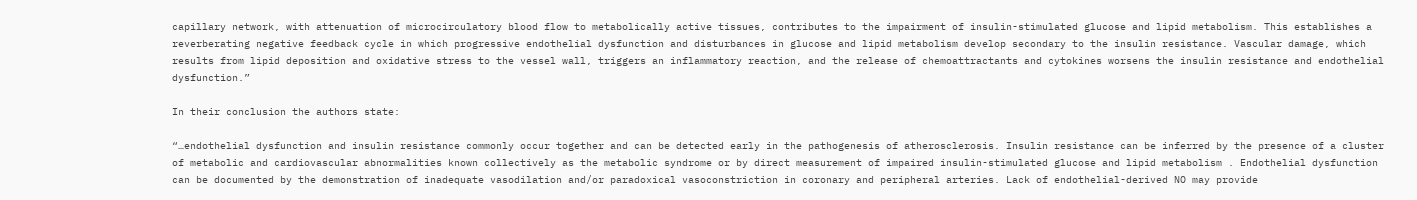capillary network, with attenuation of microcirculatory blood flow to metabolically active tissues, contributes to the impairment of insulin-stimulated glucose and lipid metabolism. This establishes a reverberating negative feedback cycle in which progressive endothelial dysfunction and disturbances in glucose and lipid metabolism develop secondary to the insulin resistance. Vascular damage, which results from lipid deposition and oxidative stress to the vessel wall, triggers an inflammatory reaction, and the release of chemoattractants and cytokines worsens the insulin resistance and endothelial dysfunction.”

In their conclusion the authors state:

“…endothelial dysfunction and insulin resistance commonly occur together and can be detected early in the pathogenesis of atherosclerosis. Insulin resistance can be inferred by the presence of a cluster of metabolic and cardiovascular abnormalities known collectively as the metabolic syndrome or by direct measurement of impaired insulin-stimulated glucose and lipid metabolism . Endothelial dysfunction can be documented by the demonstration of inadequate vasodilation and/or paradoxical vasoconstriction in coronary and peripheral arteries. Lack of endothelial-derived NO may provide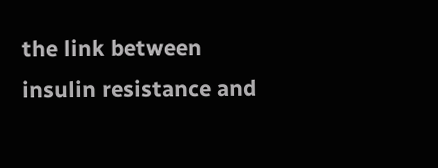the link between insulin resistance and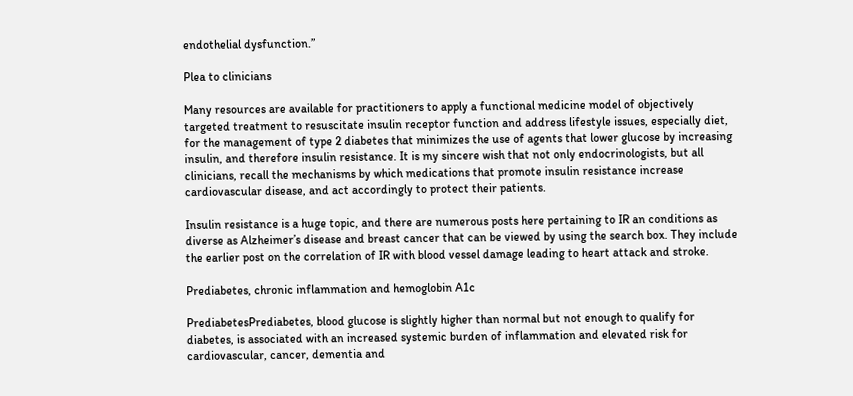endothelial dysfunction.”

Plea to clinicians

Many resources are available for practitioners to apply a functional medicine model of objectively targeted treatment to resuscitate insulin receptor function and address lifestyle issues, especially diet, for the management of type 2 diabetes that minimizes the use of agents that lower glucose by increasing insulin, and therefore insulin resistance. It is my sincere wish that not only endocrinologists, but all clinicians, recall the mechanisms by which medications that promote insulin resistance increase cardiovascular disease, and act accordingly to protect their patients.

Insulin resistance is a huge topic, and there are numerous posts here pertaining to IR an conditions as diverse as Alzheimer’s disease and breast cancer that can be viewed by using the search box. They include the earlier post on the correlation of IR with blood vessel damage leading to heart attack and stroke.

Prediabetes, chronic inflammation and hemoglobin A1c

PrediabetesPrediabetes, blood glucose is slightly higher than normal but not enough to qualify for diabetes, is associated with an increased systemic burden of inflammation and elevated risk for cardiovascular, cancer, dementia and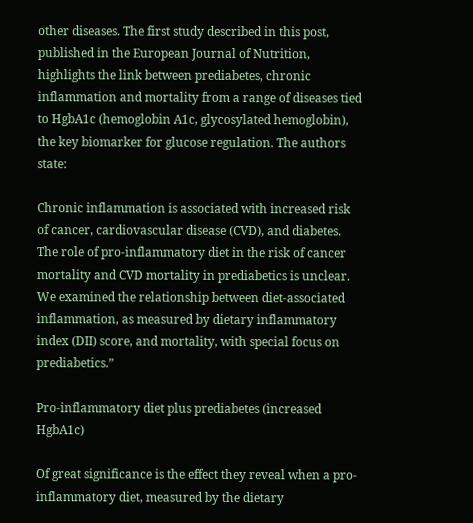other diseases. The first study described in this post, published in the European Journal of Nutrition, highlights the link between prediabetes, chronic inflammation and mortality from a range of diseases tied to HgbA1c (hemoglobin A1c, glycosylated hemoglobin), the key biomarker for glucose regulation. The authors state:

Chronic inflammation is associated with increased risk of cancer, cardiovascular disease (CVD), and diabetes. The role of pro-inflammatory diet in the risk of cancer mortality and CVD mortality in prediabetics is unclear. We examined the relationship between diet-associated inflammation, as measured by dietary inflammatory index (DII) score, and mortality, with special focus on prediabetics.”

Pro-inflammatory diet plus prediabetes (increased HgbA1c)

Of great significance is the effect they reveal when a pro-inflammatory diet, measured by the dietary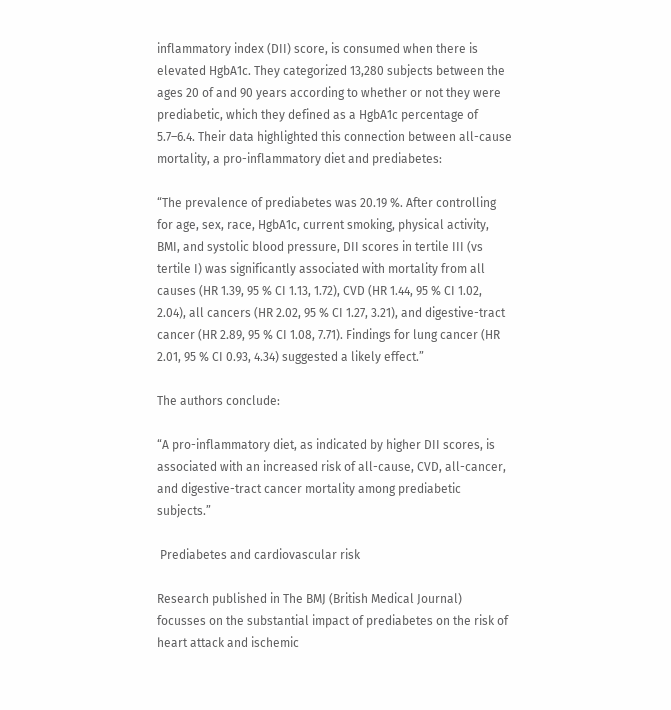inflammatory index (DII) score, is consumed when there is elevated HgbA1c. They categorized 13,280 subjects between the ages 20 of and 90 years according to whether or not they were prediabetic, which they defined as a HgbA1c percentage of 5.7–6.4. Their data highlighted this connection between all-cause mortality, a pro-inflammatory diet and prediabetes:

“The prevalence of prediabetes was 20.19 %. After controlling for age, sex, race, HgbA1c, current smoking, physical activity, BMI, and systolic blood pressure, DII scores in tertile III (vs tertile I) was significantly associated with mortality from all causes (HR 1.39, 95 % CI 1.13, 1.72), CVD (HR 1.44, 95 % CI 1.02, 2.04), all cancers (HR 2.02, 95 % CI 1.27, 3.21), and digestive-tract cancer (HR 2.89, 95 % CI 1.08, 7.71). Findings for lung cancer (HR 2.01, 95 % CI 0.93, 4.34) suggested a likely effect.”

The authors conclude:

“A pro-inflammatory diet, as indicated by higher DII scores, is associated with an increased risk of all-cause, CVD, all-cancer, and digestive-tract cancer mortality among prediabetic subjects.”

 Prediabetes and cardiovascular risk

Research published in The BMJ (British Medical Journal) focusses on the substantial impact of prediabetes on the risk of heart attack and ischemic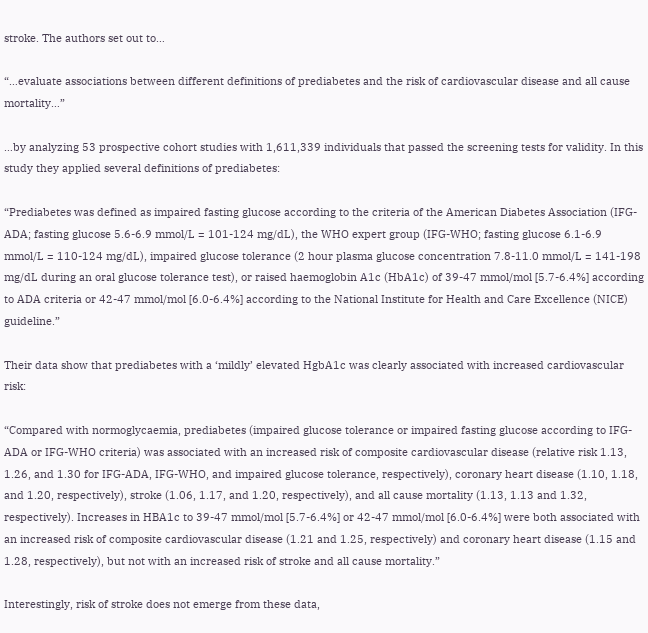stroke. The authors set out to…

“…evaluate associations between different definitions of prediabetes and the risk of cardiovascular disease and all cause mortality…”

…by analyzing 53 prospective cohort studies with 1,611,339 individuals that passed the screening tests for validity. In this study they applied several definitions of prediabetes:

“Prediabetes was defined as impaired fasting glucose according to the criteria of the American Diabetes Association (IFG-ADA; fasting glucose 5.6-6.9 mmol/L = 101-124 mg/dL), the WHO expert group (IFG-WHO; fasting glucose 6.1-6.9 mmol/L = 110-124 mg/dL), impaired glucose tolerance (2 hour plasma glucose concentration 7.8-11.0 mmol/L = 141-198 mg/dL during an oral glucose tolerance test), or raised haemoglobin A1c (HbA1c) of 39-47 mmol/mol [5.7-6.4%] according to ADA criteria or 42-47 mmol/mol [6.0-6.4%] according to the National Institute for Health and Care Excellence (NICE) guideline.”

Their data show that prediabetes with a ‘mildly’ elevated HgbA1c was clearly associated with increased cardiovascular risk:

“Compared with normoglycaemia, prediabetes (impaired glucose tolerance or impaired fasting glucose according to IFG-ADA or IFG-WHO criteria) was associated with an increased risk of composite cardiovascular disease (relative risk 1.13, 1.26, and 1.30 for IFG-ADA, IFG-WHO, and impaired glucose tolerance, respectively), coronary heart disease (1.10, 1.18, and 1.20, respectively), stroke (1.06, 1.17, and 1.20, respectively), and all cause mortality (1.13, 1.13 and 1.32, respectively). Increases in HBA1c to 39-47 mmol/mol [5.7-6.4%] or 42-47 mmol/mol [6.0-6.4%] were both associated with an increased risk of composite cardiovascular disease (1.21 and 1.25, respectively) and coronary heart disease (1.15 and 1.28, respectively), but not with an increased risk of stroke and all cause mortality.”

Interestingly, risk of stroke does not emerge from these data,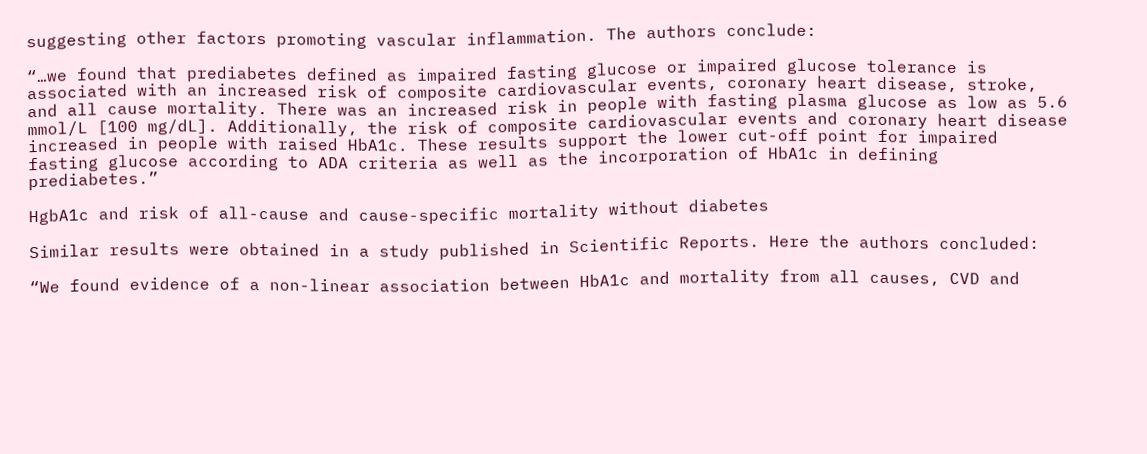suggesting other factors promoting vascular inflammation. The authors conclude:

“…we found that prediabetes defined as impaired fasting glucose or impaired glucose tolerance is associated with an increased risk of composite cardiovascular events, coronary heart disease, stroke, and all cause mortality. There was an increased risk in people with fasting plasma glucose as low as 5.6 mmol/L [100 mg/dL]. Additionally, the risk of composite cardiovascular events and coronary heart disease increased in people with raised HbA1c. These results support the lower cut-off point for impaired fasting glucose according to ADA criteria as well as the incorporation of HbA1c in defining prediabetes.”

HgbA1c and risk of all-cause and cause-specific mortality without diabetes

Similar results were obtained in a study published in Scientific Reports. Here the authors concluded:

“We found evidence of a non-linear association between HbA1c and mortality from all causes, CVD and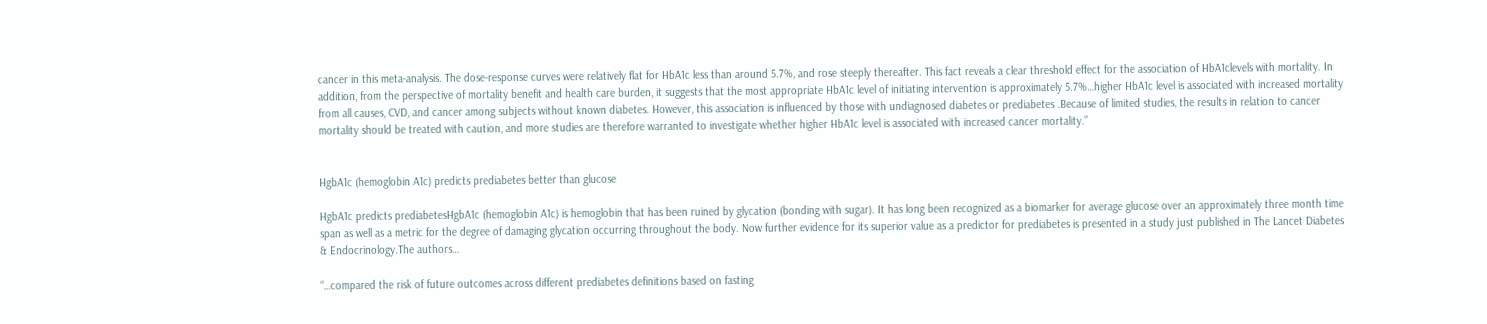cancer in this meta-analysis. The dose-response curves were relatively flat for HbA1c less than around 5.7%, and rose steeply thereafter. This fact reveals a clear threshold effect for the association of HbA1clevels with mortality. In addition, from the perspective of mortality benefit and health care burden, it suggests that the most appropriate HbA1c level of initiating intervention is approximately 5.7%…higher HbA1c level is associated with increased mortality from all causes, CVD, and cancer among subjects without known diabetes. However, this association is influenced by those with undiagnosed diabetes or prediabetes .Because of limited studies, the results in relation to cancer mortality should be treated with caution, and more studies are therefore warranted to investigate whether higher HbA1c level is associated with increased cancer mortality.”


HgbA1c (hemoglobin A1c) predicts prediabetes better than glucose

HgbA1c predicts prediabetesHgbA1c (hemoglobin A1c) is hemoglobin that has been ruined by glycation (bonding with sugar). It has long been recognized as a biomarker for average glucose over an approximately three month time span as well as a metric for the degree of damaging glycation occurring throughout the body. Now further evidence for its superior value as a predictor for prediabetes is presented in a study just published in The Lancet Diabetes & Endocrinology.The authors…

“…compared the risk of future outcomes across different prediabetes definitions based on fasting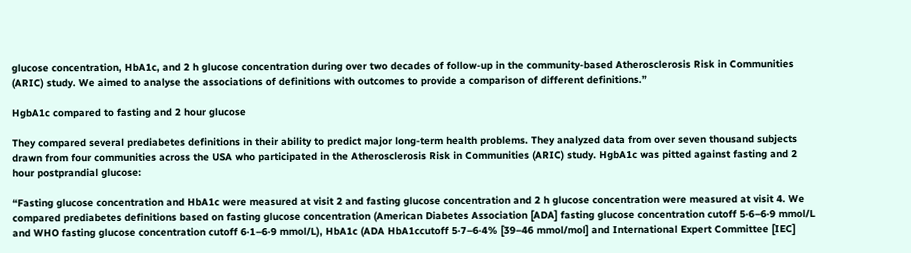glucose concentration, HbA1c, and 2 h glucose concentration during over two decades of follow-up in the community-based Atherosclerosis Risk in Communities (ARIC) study. We aimed to analyse the associations of definitions with outcomes to provide a comparison of different definitions.”

HgbA1c compared to fasting and 2 hour glucose

They compared several prediabetes definitions in their ability to predict major long-term health problems. They analyzed data from over seven thousand subjects drawn from four communities across the USA who participated in the Atherosclerosis Risk in Communities (ARIC) study. HgbA1c was pitted against fasting and 2 hour postprandial glucose:

“Fasting glucose concentration and HbA1c were measured at visit 2 and fasting glucose concentration and 2 h glucose concentration were measured at visit 4. We compared prediabetes definitions based on fasting glucose concentration (American Diabetes Association [ADA] fasting glucose concentration cutoff 5·6–6·9 mmol/L and WHO fasting glucose concentration cutoff 6·1–6·9 mmol/L), HbA1c (ADA HbA1ccutoff 5·7–6·4% [39–46 mmol/mol] and International Expert Committee [IEC]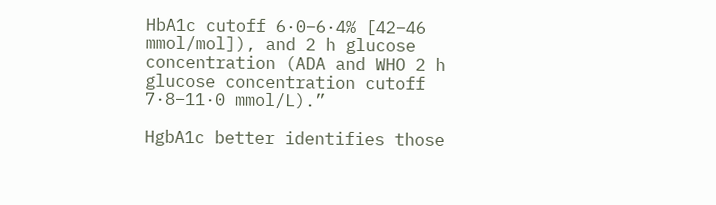HbA1c cutoff 6·0–6·4% [42–46 mmol/mol]), and 2 h glucose concentration (ADA and WHO 2 h glucose concentration cutoff 7·8–11·0 mmol/L).”

HgbA1c better identifies those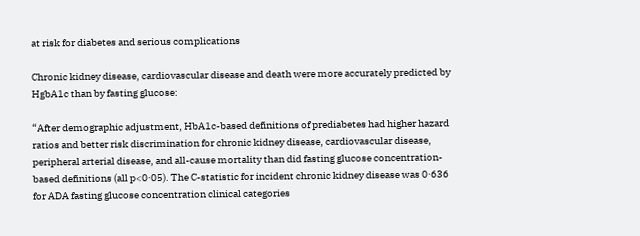at risk for diabetes and serious complications

Chronic kidney disease, cardiovascular disease and death were more accurately predicted by HgbA1c than by fasting glucose:

“After demographic adjustment, HbA1c-based definitions of prediabetes had higher hazard ratios and better risk discrimination for chronic kidney disease, cardiovascular disease, peripheral arterial disease, and all-cause mortality than did fasting glucose concentration-based definitions (all p<0·05). The C-statistic for incident chronic kidney disease was 0·636 for ADA fasting glucose concentration clinical categories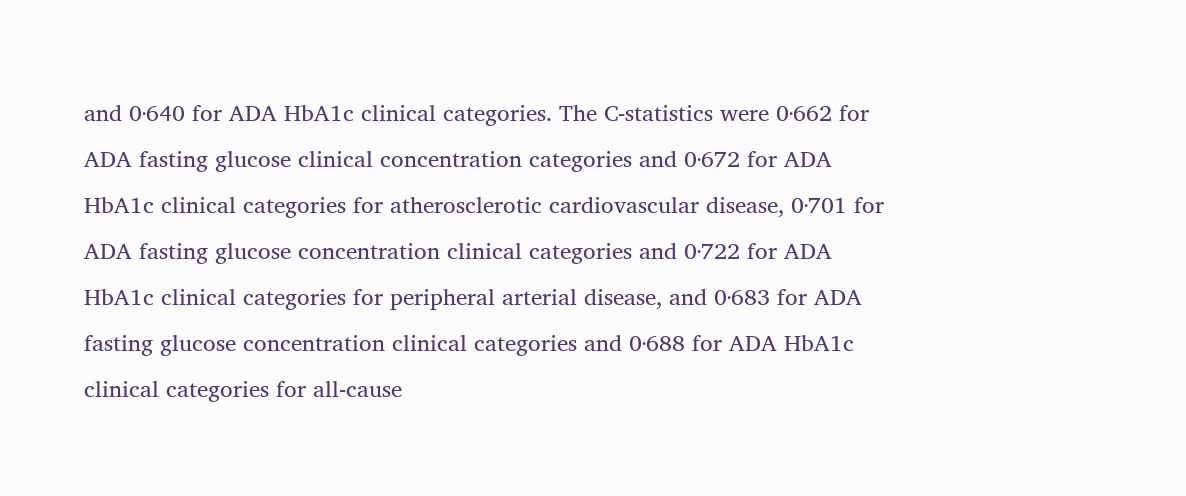and 0·640 for ADA HbA1c clinical categories. The C-statistics were 0·662 for ADA fasting glucose clinical concentration categories and 0·672 for ADA HbA1c clinical categories for atherosclerotic cardiovascular disease, 0·701 for ADA fasting glucose concentration clinical categories and 0·722 for ADA HbA1c clinical categories for peripheral arterial disease, and 0·683 for ADA fasting glucose concentration clinical categories and 0·688 for ADA HbA1c clinical categories for all-cause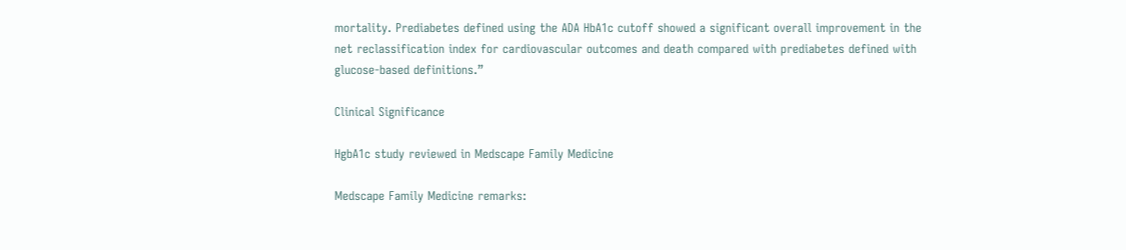mortality. Prediabetes defined using the ADA HbA1c cutoff showed a significant overall improvement in the net reclassification index for cardiovascular outcomes and death compared with prediabetes defined with glucose-based definitions.”

Clinical Significance

HgbA1c study reviewed in Medscape Family Medicine

Medscape Family Medicine remarks: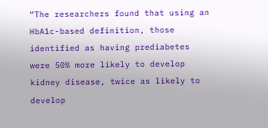“The researchers found that using an HbA1c-based definition, those identified as having prediabetes were 50% more likely to develop kidney disease, twice as likely to develop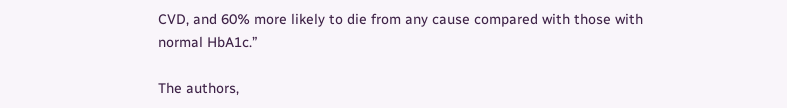CVD, and 60% more likely to die from any cause compared with those with normal HbA1c.”

The authors,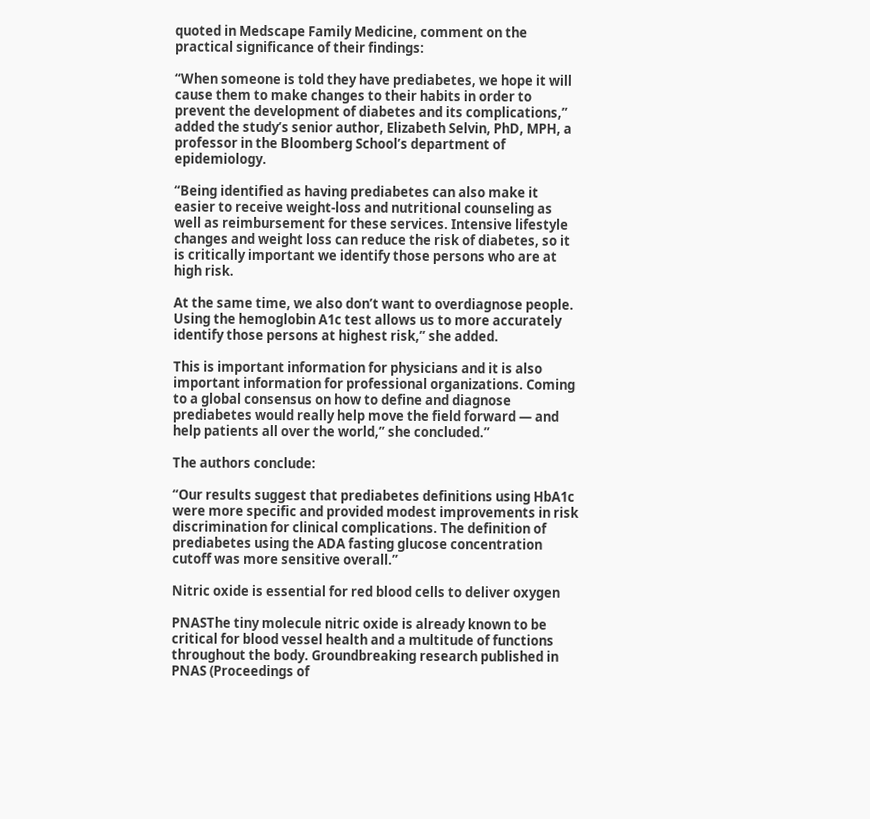quoted in Medscape Family Medicine, comment on the practical significance of their findings:

“When someone is told they have prediabetes, we hope it will cause them to make changes to their habits in order to prevent the development of diabetes and its complications,” added the study’s senior author, Elizabeth Selvin, PhD, MPH, a professor in the Bloomberg School’s department of epidemiology.

“Being identified as having prediabetes can also make it easier to receive weight-loss and nutritional counseling as well as reimbursement for these services. Intensive lifestyle changes and weight loss can reduce the risk of diabetes, so it is critically important we identify those persons who are at high risk.

At the same time, we also don’t want to overdiagnose people. Using the hemoglobin A1c test allows us to more accurately identify those persons at highest risk,” she added.

This is important information for physicians and it is also important information for professional organizations. Coming to a global consensus on how to define and diagnose prediabetes would really help move the field forward — and help patients all over the world,” she concluded.”

The authors conclude:

“Our results suggest that prediabetes definitions using HbA1c were more specific and provided modest improvements in risk discrimination for clinical complications. The definition of prediabetes using the ADA fasting glucose concentration cutoff was more sensitive overall.”

Nitric oxide is essential for red blood cells to deliver oxygen

PNASThe tiny molecule nitric oxide is already known to be critical for blood vessel health and a multitude of functions throughout the body. Groundbreaking research published in PNAS (Proceedings of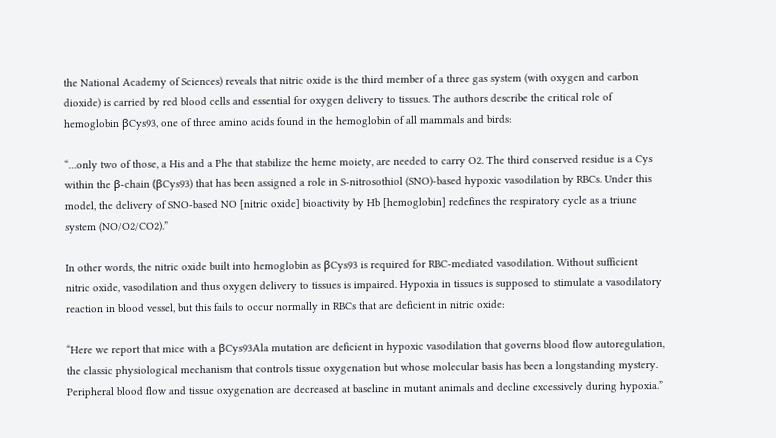the National Academy of Sciences) reveals that nitric oxide is the third member of a three gas system (with oxygen and carbon dioxide) is carried by red blood cells and essential for oxygen delivery to tissues. The authors describe the critical role of hemoglobin βCys93, one of three amino acids found in the hemoglobin of all mammals and birds:

“…only two of those, a His and a Phe that stabilize the heme moiety, are needed to carry O2. The third conserved residue is a Cys within the β-chain (βCys93) that has been assigned a role in S-nitrosothiol (SNO)-based hypoxic vasodilation by RBCs. Under this model, the delivery of SNO-based NO [nitric oxide] bioactivity by Hb [hemoglobin] redefines the respiratory cycle as a triune system (NO/O2/CO2).”

In other words, the nitric oxide built into hemoglobin as βCys93 is required for RBC-mediated vasodilation. Without sufficient nitric oxide, vasodilation and thus oxygen delivery to tissues is impaired. Hypoxia in tissues is supposed to stimulate a vasodilatory reaction in blood vessel, but this fails to occur normally in RBCs that are deficient in nitric oxide:

“Here we report that mice with a βCys93Ala mutation are deficient in hypoxic vasodilation that governs blood flow autoregulation, the classic physiological mechanism that controls tissue oxygenation but whose molecular basis has been a longstanding mystery. Peripheral blood flow and tissue oxygenation are decreased at baseline in mutant animals and decline excessively during hypoxia.”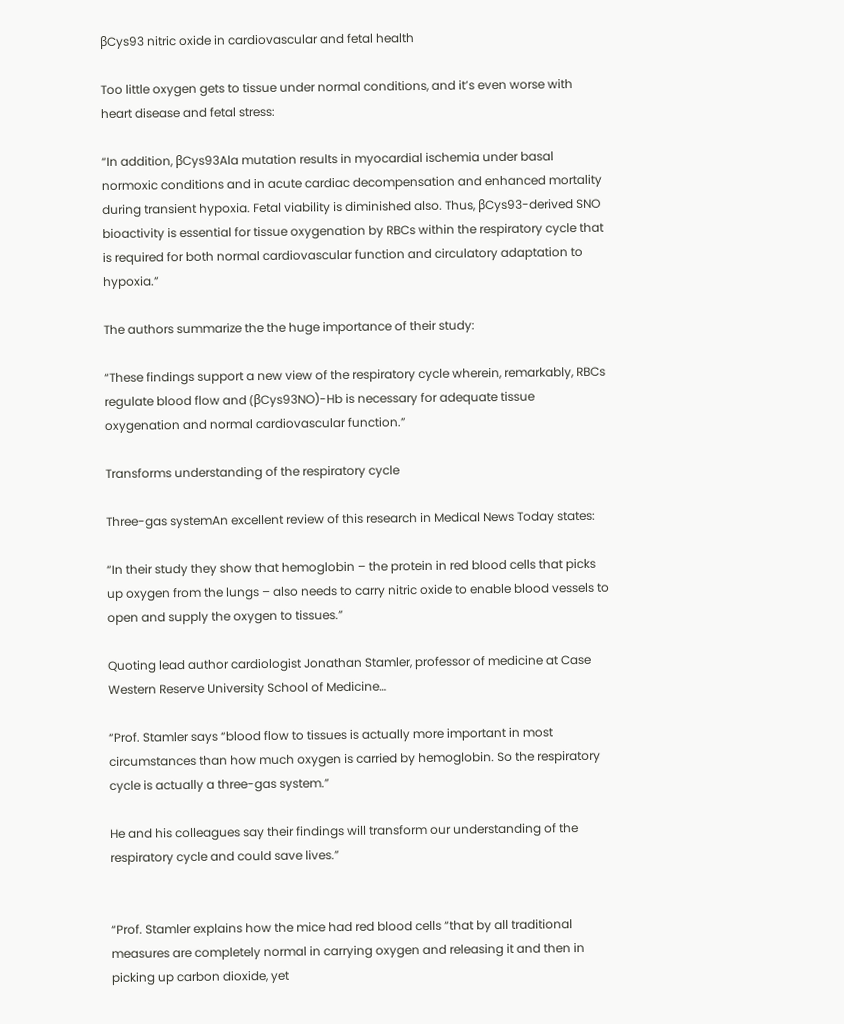βCys93 nitric oxide in cardiovascular and fetal health

Too little oxygen gets to tissue under normal conditions, and it’s even worse with heart disease and fetal stress:

“In addition, βCys93Ala mutation results in myocardial ischemia under basal normoxic conditions and in acute cardiac decompensation and enhanced mortality during transient hypoxia. Fetal viability is diminished also. Thus, βCys93-derived SNO bioactivity is essential for tissue oxygenation by RBCs within the respiratory cycle that is required for both normal cardiovascular function and circulatory adaptation to hypoxia.”

The authors summarize the the huge importance of their study:

“These findings support a new view of the respiratory cycle wherein, remarkably, RBCs regulate blood flow and (βCys93NO)-Hb is necessary for adequate tissue oxygenation and normal cardiovascular function.”

Transforms understanding of the respiratory cycle

Three-gas systemAn excellent review of this research in Medical News Today states:

“In their study they show that hemoglobin – the protein in red blood cells that picks up oxygen from the lungs – also needs to carry nitric oxide to enable blood vessels to open and supply the oxygen to tissues.”

Quoting lead author cardiologist Jonathan Stamler, professor of medicine at Case Western Reserve University School of Medicine…

“Prof. Stamler says “blood flow to tissues is actually more important in most circumstances than how much oxygen is carried by hemoglobin. So the respiratory cycle is actually a three-gas system.”

He and his colleagues say their findings will transform our understanding of the respiratory cycle and could save lives.”


“Prof. Stamler explains how the mice had red blood cells “that by all traditional measures are completely normal in carrying oxygen and releasing it and then in picking up carbon dioxide, yet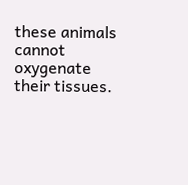these animals cannot oxygenate their tissues.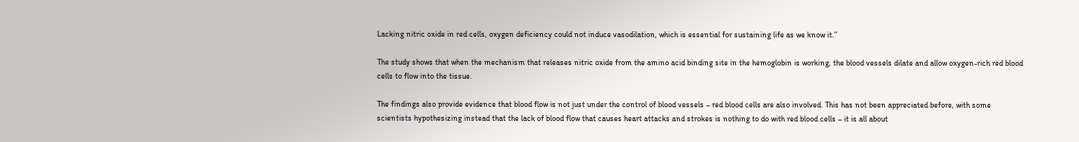Lacking nitric oxide in red cells, oxygen deficiency could not induce vasodilation, which is essential for sustaining life as we know it.”

The study shows that when the mechanism that releases nitric oxide from the amino acid binding site in the hemoglobin is working, the blood vessels dilate and allow oxygen-rich red blood cells to flow into the tissue.

The findings also provide evidence that blood flow is not just under the control of blood vessels – red blood cells are also involved. This has not been appreciated before, with some scientists hypothesizing instead that the lack of blood flow that causes heart attacks and strokes is nothing to do with red blood cells – it is all about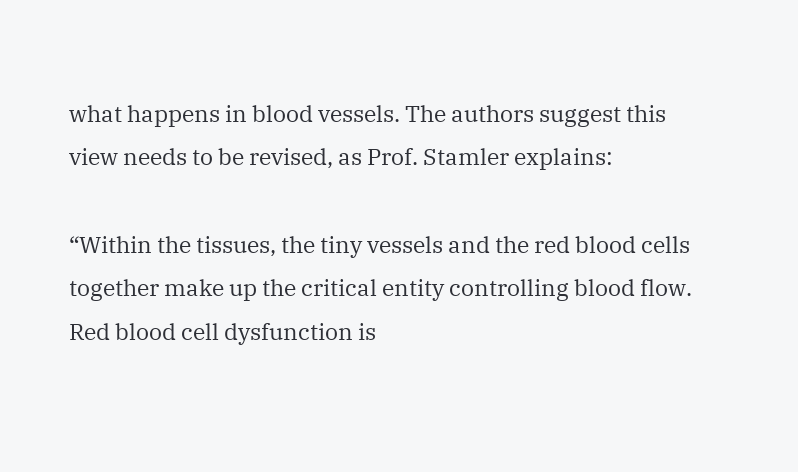what happens in blood vessels. The authors suggest this view needs to be revised, as Prof. Stamler explains:

“Within the tissues, the tiny vessels and the red blood cells together make up the critical entity controlling blood flow. Red blood cell dysfunction is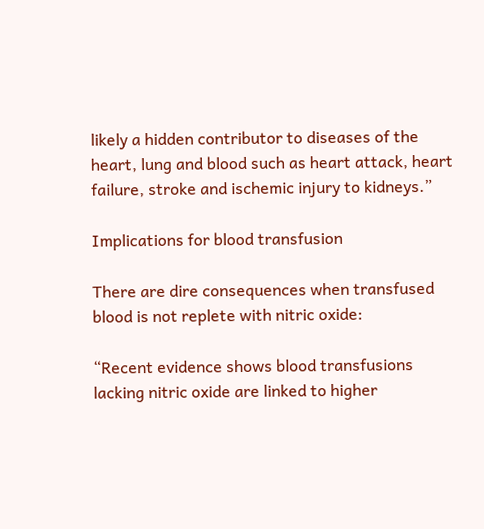likely a hidden contributor to diseases of the heart, lung and blood such as heart attack, heart failure, stroke and ischemic injury to kidneys.”

Implications for blood transfusion

There are dire consequences when transfused blood is not replete with nitric oxide:

“Recent evidence shows blood transfusions lacking nitric oxide are linked to higher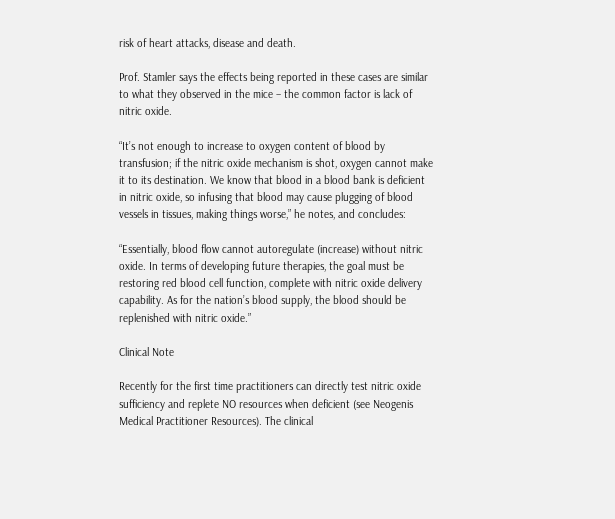risk of heart attacks, disease and death.

Prof. Stamler says the effects being reported in these cases are similar to what they observed in the mice – the common factor is lack of nitric oxide.

“It’s not enough to increase to oxygen content of blood by transfusion; if the nitric oxide mechanism is shot, oxygen cannot make it to its destination. We know that blood in a blood bank is deficient in nitric oxide, so infusing that blood may cause plugging of blood vessels in tissues, making things worse,” he notes, and concludes:

“Essentially, blood flow cannot autoregulate (increase) without nitric oxide. In terms of developing future therapies, the goal must be restoring red blood cell function, complete with nitric oxide delivery capability. As for the nation’s blood supply, the blood should be replenished with nitric oxide.”

Clinical Note

Recently for the first time practitioners can directly test nitric oxide sufficiency and replete NO resources when deficient (see Neogenis Medical Practitioner Resources). The clinical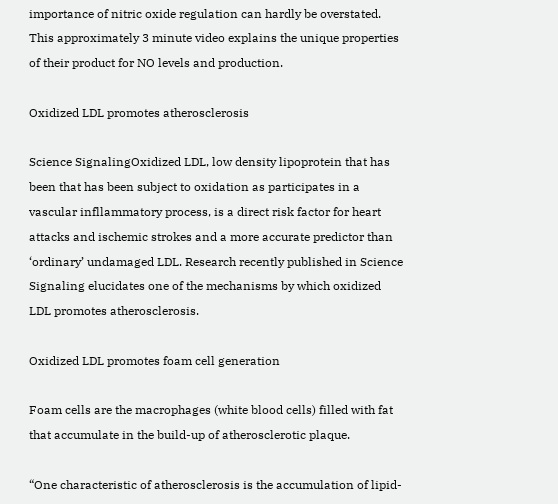importance of nitric oxide regulation can hardly be overstated. This approximately 3 minute video explains the unique properties of their product for NO levels and production.

Oxidized LDL promotes atherosclerosis

Science SignalingOxidized LDL, low density lipoprotein that has been that has been subject to oxidation as participates in a vascular infllammatory process, is a direct risk factor for heart attacks and ischemic strokes and a more accurate predictor than ‘ordinary’ undamaged LDL. Research recently published in Science Signaling elucidates one of the mechanisms by which oxidized LDL promotes atherosclerosis.

Oxidized LDL promotes foam cell generation

Foam cells are the macrophages (white blood cells) filled with fat that accumulate in the build-up of atherosclerotic plaque.

“One characteristic of atherosclerosis is the accumulation of lipid-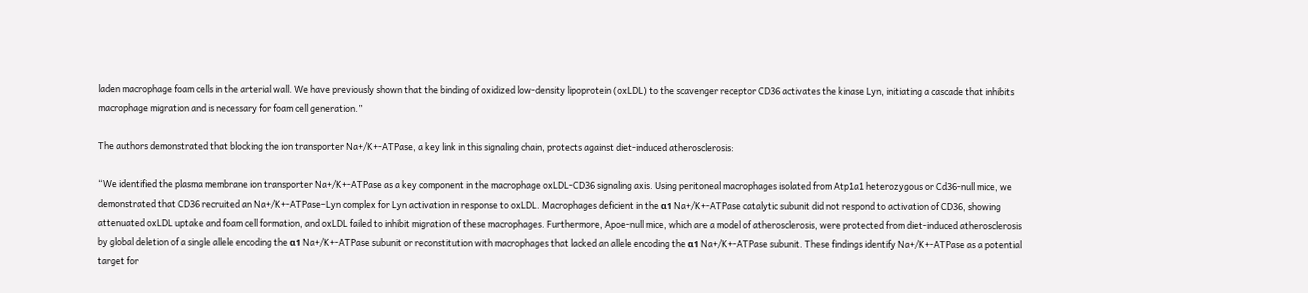laden macrophage foam cells in the arterial wall. We have previously shown that the binding of oxidized low-density lipoprotein (oxLDL) to the scavenger receptor CD36 activates the kinase Lyn, initiating a cascade that inhibits macrophage migration and is necessary for foam cell generation.”

The authors demonstrated that blocking the ion transporter Na+/K+-ATPase, a key link in this signaling chain, protects against diet-induced atherosclerosis:

“We identified the plasma membrane ion transporter Na+/K+-ATPase as a key component in the macrophage oxLDL-CD36 signaling axis. Using peritoneal macrophages isolated from Atp1a1 heterozygous or Cd36-null mice, we demonstrated that CD36 recruited an Na+/K+-ATPase–Lyn complex for Lyn activation in response to oxLDL. Macrophages deficient in the α1 Na+/K+-ATPase catalytic subunit did not respond to activation of CD36, showing attenuated oxLDL uptake and foam cell formation, and oxLDL failed to inhibit migration of these macrophages. Furthermore, Apoe-null mice, which are a model of atherosclerosis, were protected from diet-induced atherosclerosis by global deletion of a single allele encoding the α1 Na+/K+-ATPase subunit or reconstitution with macrophages that lacked an allele encoding the α1 Na+/K+-ATPase subunit. These findings identify Na+/K+-ATPase as a potential target for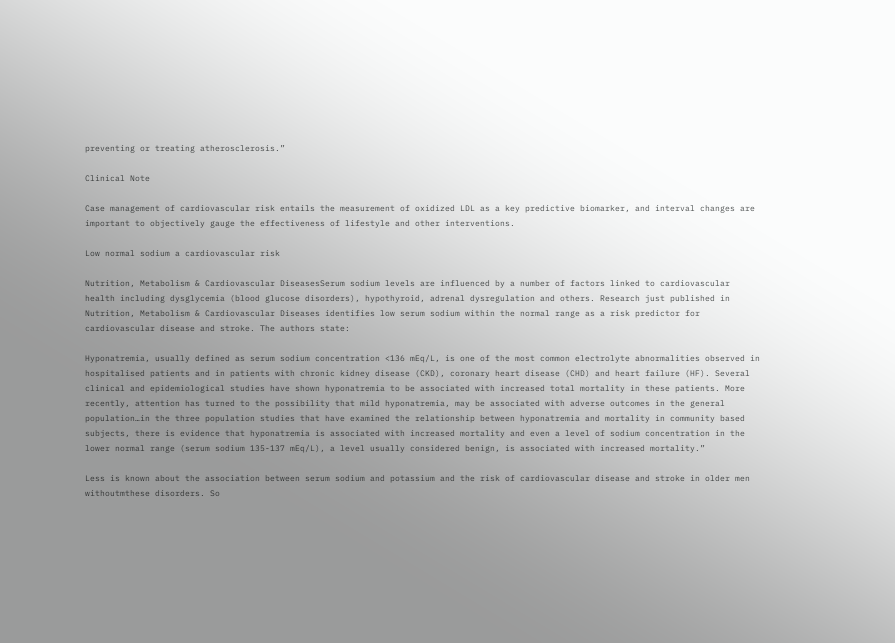preventing or treating atherosclerosis.”

Clinical Note

Case management of cardiovascular risk entails the measurement of oxidized LDL as a key predictive biomarker, and interval changes are important to objectively gauge the effectiveness of lifestyle and other interventions.

Low normal sodium a cardiovascular risk

Nutrition, Metabolism & Cardiovascular DiseasesSerum sodium levels are influenced by a number of factors linked to cardiovascular health including dysglycemia (blood glucose disorders), hypothyroid, adrenal dysregulation and others. Research just published in Nutrition, Metabolism & Cardiovascular Diseases identifies low serum sodium within the normal range as a risk predictor for cardiovascular disease and stroke. The authors state:

Hyponatremia, usually defined as serum sodium concentration <136 mEq/L, is one of the most common electrolyte abnormalities observed in hospitalised patients and in patients with chronic kidney disease (CKD), coronary heart disease (CHD) and heart failure (HF). Several clinical and epidemiological studies have shown hyponatremia to be associated with increased total mortality in these patients. More recently, attention has turned to the possibility that mild hyponatremia, may be associated with adverse outcomes in the general population…in the three population studies that have examined the relationship between hyponatremia and mortality in community based subjects, there is evidence that hyponatremia is associated with increased mortality and even a level of sodium concentration in the lower normal range (serum sodium 135-137 mEq/L), a level usually considered benign, is associated with increased mortality.”

Less is known about the association between serum sodium and potassium and the risk of cardiovascular disease and stroke in older men withoutmthese disorders. So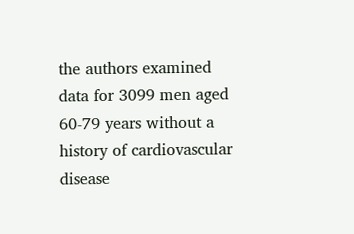the authors examined data for 3099 men aged 60-79 years without a history of cardiovascular disease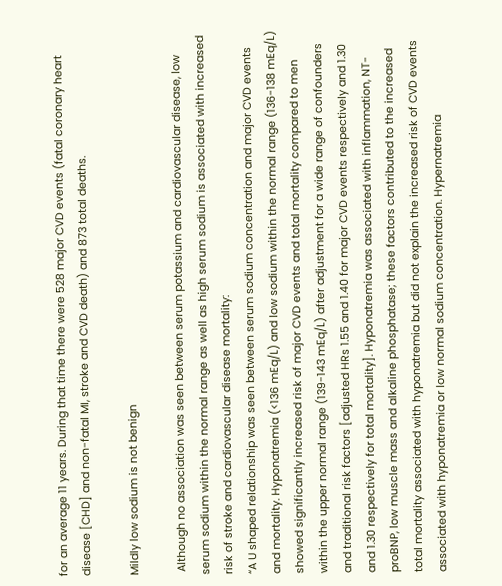for an average 11 years. During that time there were 528 major CVD events (fatal coronary heart disease [CHD] and non-fatal MI, stroke and CVD death) and 873 total deaths.

Mildly low sodium is not benign

 Although no association was seen between serum potassium and cardiovascular disease, low serum sodium within the normal range as well as high serum sodium is associated with increased risk of stroke and cardiovascular disease mortality:
“A U shaped relationship was seen between serum sodium concentration and major CVD events and mortality. Hyponatremia (<136 mEq/L) and low sodium within the normal range (136-138 mEq/L) showed significantly increased risk of major CVD events and total mortality compared to men within the upper normal range (139-143 mEq/L) after adjustment for a wide range of confounders and traditional risk factors [adjusted HRs 1.55 and 1.40 for major CVD events respectively and 1.30 and 1.30 respectively for total mortality]. Hyponatremia was associated with inflammation, NT-proBNP, low muscle mass and alkaline phosphatase; these factors contributed to the increased total mortality associated with hyponatremia but did not explain the increased risk of CVD events associated with hyponatremia or low normal sodium concentration. Hypernatremia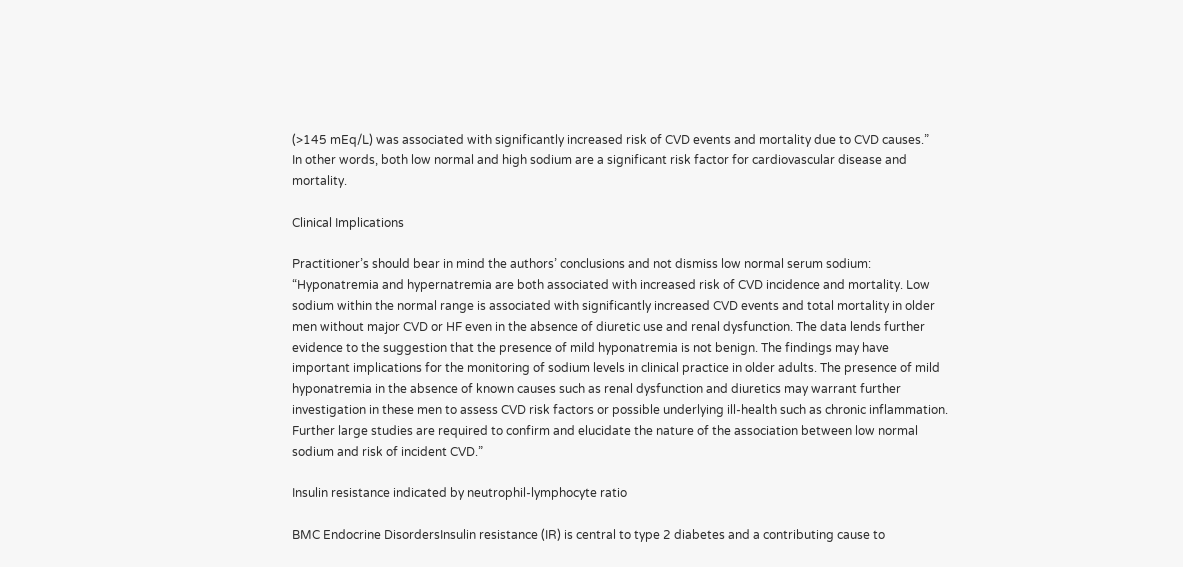(>145 mEq/L) was associated with significantly increased risk of CVD events and mortality due to CVD causes.”
In other words, both low normal and high sodium are a significant risk factor for cardiovascular disease and mortality.

Clinical Implications

Practitioner’s should bear in mind the authors’ conclusions and not dismiss low normal serum sodium:
“Hyponatremia and hypernatremia are both associated with increased risk of CVD incidence and mortality. Low sodium within the normal range is associated with significantly increased CVD events and total mortality in older men without major CVD or HF even in the absence of diuretic use and renal dysfunction. The data lends further evidence to the suggestion that the presence of mild hyponatremia is not benign. The findings may have important implications for the monitoring of sodium levels in clinical practice in older adults. The presence of mild hyponatremia in the absence of known causes such as renal dysfunction and diuretics may warrant further investigation in these men to assess CVD risk factors or possible underlying ill-health such as chronic inflammation. Further large studies are required to confirm and elucidate the nature of the association between low normal sodium and risk of incident CVD.”

Insulin resistance indicated by neutrophil-lymphocyte ratio

BMC Endocrine DisordersInsulin resistance (IR) is central to type 2 diabetes and a contributing cause to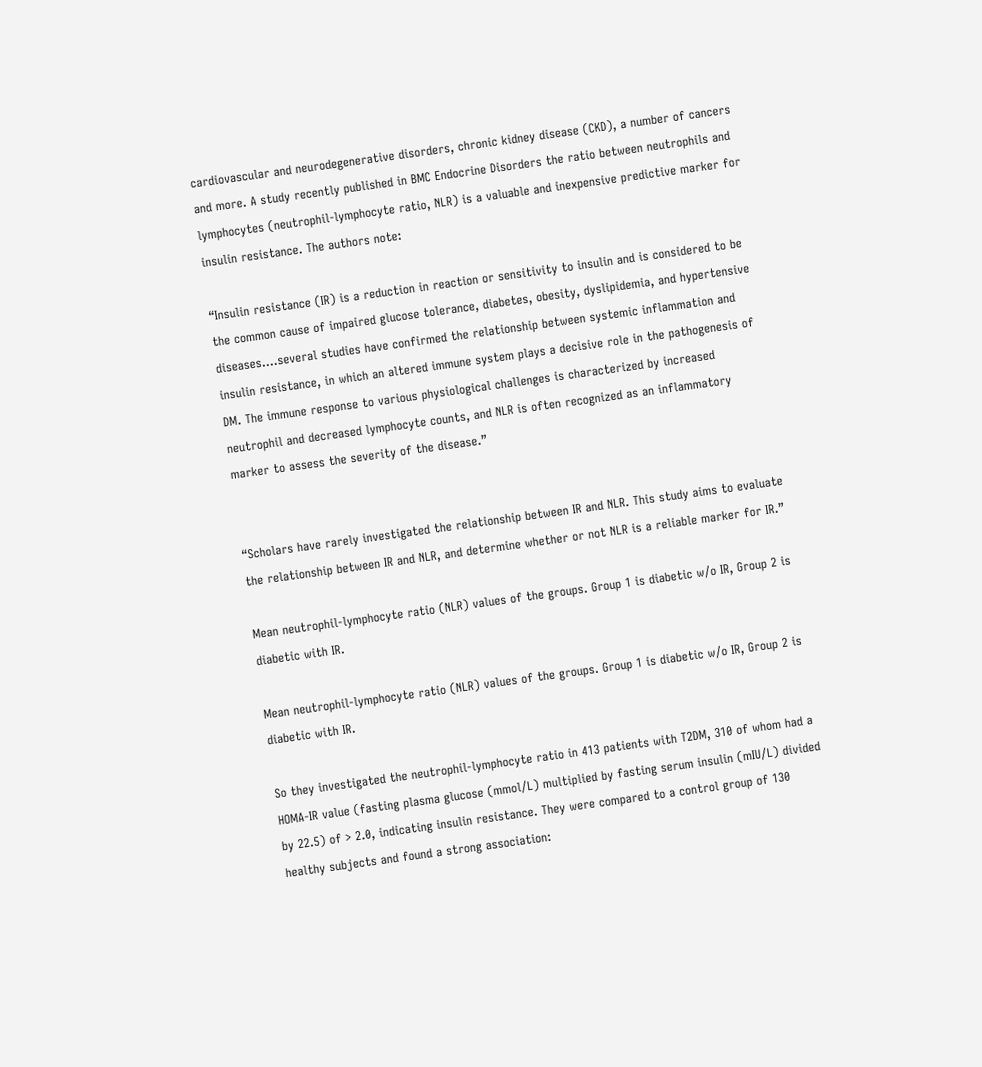cardiovascular and neurodegenerative disorders, chronic kidney disease (CKD), a number of cancers and more. A study recently published in BMC Endocrine Disorders the ratio between neutrophils and lymphocytes (neutrophil-lymphocyte ratio, NLR) is a valuable and inexpensive predictive marker for insulin resistance. The authors note:

“Insulin resistance (IR) is a reduction in reaction or sensitivity to insulin and is considered to be the common cause of impaired glucose tolerance, diabetes, obesity, dyslipidemia, and hypertensive diseases….several studies have confirmed the relationship between systemic inflammation and insulin resistance, in which an altered immune system plays a decisive role in the pathogenesis of DM. The immune response to various physiological challenges is characterized by increased neutrophil and decreased lymphocyte counts, and NLR is often recognized as an inflammatory marker to assess the severity of the disease.”


“Scholars have rarely investigated the relationship between IR and NLR. This study aims to evaluate the relationship between IR and NLR, and determine whether or not NLR is a reliable marker for IR.”

Mean neutrophil-lymphocyte ratio (NLR) values of the groups. Group 1 is diabetic w/o IR, Group 2 is diabetic with IR.

Mean neutrophil-lymphocyte ratio (NLR) values of the groups. Group 1 is diabetic w/o IR, Group 2 is diabetic with IR.

So they investigated the neutrophil-lymphocyte ratio in 413 patients with T2DM, 310 of whom had a HOMA-IR value (fasting plasma glucose (mmol/L) multiplied by fasting serum insulin (mIU/L) divided by 22.5) of > 2.0, indicating insulin resistance. They were compared to a control group of 130 healthy subjects and found a strong association: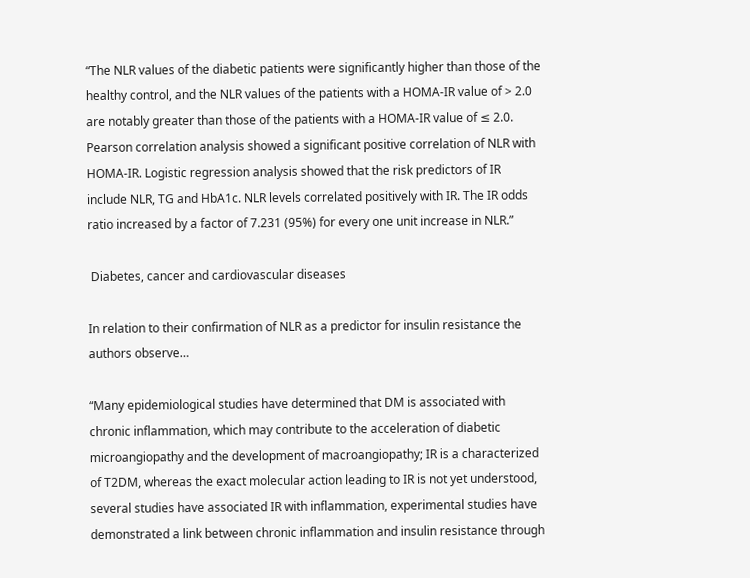“The NLR values of the diabetic patients were significantly higher than those of the healthy control, and the NLR values of the patients with a HOMA-IR value of > 2.0 are notably greater than those of the patients with a HOMA-IR value of ≤ 2.0. Pearson correlation analysis showed a significant positive correlation of NLR with HOMA-IR. Logistic regression analysis showed that the risk predictors of IR include NLR, TG and HbA1c. NLR levels correlated positively with IR. The IR odds ratio increased by a factor of 7.231 (95%) for every one unit increase in NLR.”

 Diabetes, cancer and cardiovascular diseases

In relation to their confirmation of NLR as a predictor for insulin resistance the authors observe…

“Many epidemiological studies have determined that DM is associated with chronic inflammation, which may contribute to the acceleration of diabetic microangiopathy and the development of macroangiopathy; IR is a characterized of T2DM, whereas the exact molecular action leading to IR is not yet understood, several studies have associated IR with inflammation, experimental studies have demonstrated a link between chronic inflammation and insulin resistance through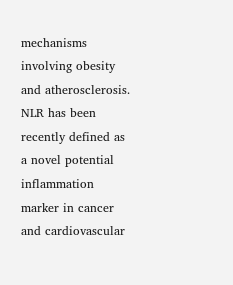mechanisms involving obesity and atherosclerosis. NLR has been recently defined as a novel potential inflammation marker in cancer and cardiovascular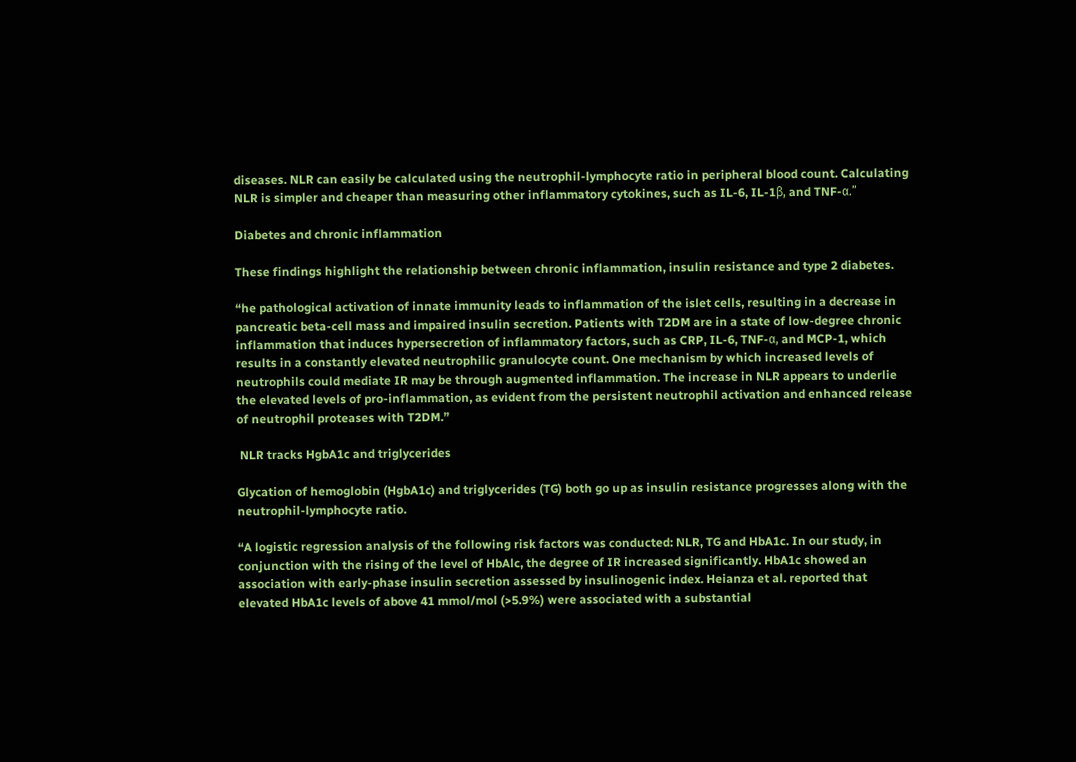diseases. NLR can easily be calculated using the neutrophil-lymphocyte ratio in peripheral blood count. Calculating NLR is simpler and cheaper than measuring other inflammatory cytokines, such as IL-6, IL-1β, and TNF-α.”

Diabetes and chronic inflammation

These findings highlight the relationship between chronic inflammation, insulin resistance and type 2 diabetes.

“he pathological activation of innate immunity leads to inflammation of the islet cells, resulting in a decrease in pancreatic beta-cell mass and impaired insulin secretion. Patients with T2DM are in a state of low-degree chronic inflammation that induces hypersecretion of inflammatory factors, such as CRP, IL-6, TNF-α, and MCP-1, which results in a constantly elevated neutrophilic granulocyte count. One mechanism by which increased levels of neutrophils could mediate IR may be through augmented inflammation. The increase in NLR appears to underlie the elevated levels of pro-inflammation, as evident from the persistent neutrophil activation and enhanced release of neutrophil proteases with T2DM.”

 NLR tracks HgbA1c and triglycerides

Glycation of hemoglobin (HgbA1c) and triglycerides (TG) both go up as insulin resistance progresses along with the neutrophil-lymphocyte ratio.

“A logistic regression analysis of the following risk factors was conducted: NLR, TG and HbA1c. In our study, in conjunction with the rising of the level of HbAlc, the degree of IR increased significantly. HbA1c showed an association with early-phase insulin secretion assessed by insulinogenic index. Heianza et al. reported that elevated HbA1c levels of above 41 mmol/mol (>5.9%) were associated with a substantial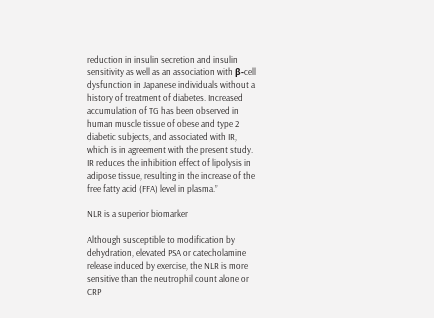reduction in insulin secretion and insulin sensitivity as well as an association with β-cell dysfunction in Japanese individuals without a history of treatment of diabetes. Increased accumulation of TG has been observed in human muscle tissue of obese and type 2 diabetic subjects, and associated with IR, which is in agreement with the present study. IR reduces the inhibition effect of lipolysis in adipose tissue, resulting in the increase of the free fatty acid (FFA) level in plasma.”

NLR is a superior biomarker

Although susceptible to modification by dehydration, elevated PSA or catecholamine release induced by exercise, the NLR is more sensitive than the neutrophil count alone or CRP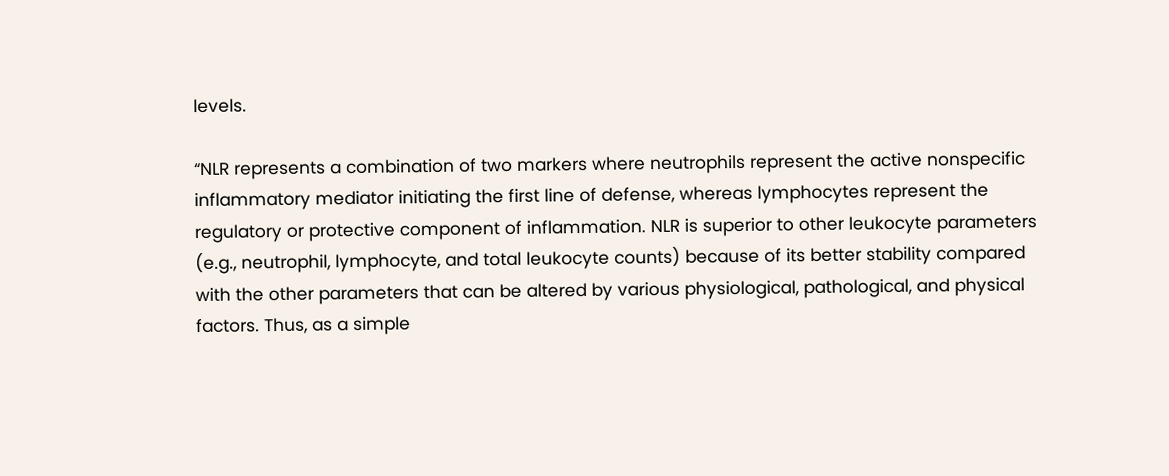levels.

“NLR represents a combination of two markers where neutrophils represent the active nonspecific inflammatory mediator initiating the first line of defense, whereas lymphocytes represent the regulatory or protective component of inflammation. NLR is superior to other leukocyte parameters (e.g., neutrophil, lymphocyte, and total leukocyte counts) because of its better stability compared with the other parameters that can be altered by various physiological, pathological, and physical factors. Thus, as a simple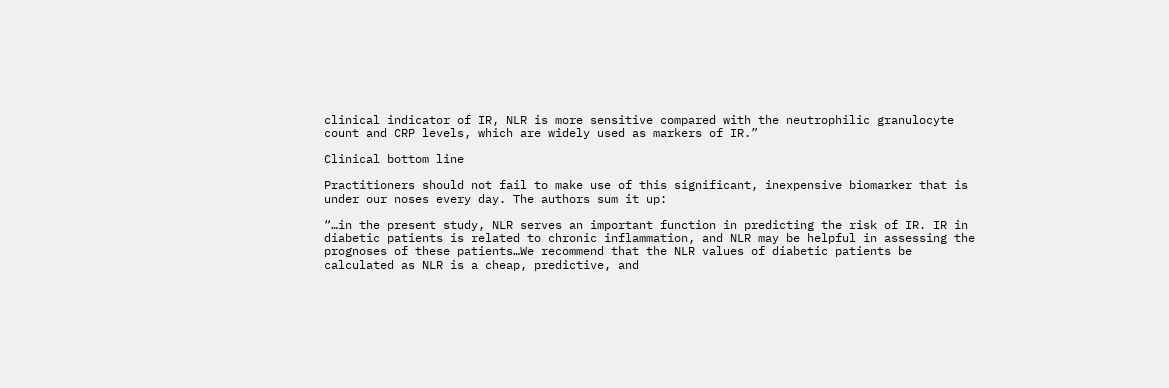clinical indicator of IR, NLR is more sensitive compared with the neutrophilic granulocyte count and CRP levels, which are widely used as markers of IR.”

Clinical bottom line

Practitioners should not fail to make use of this significant, inexpensive biomarker that is under our noses every day. The authors sum it up:

“…in the present study, NLR serves an important function in predicting the risk of IR. IR in diabetic patients is related to chronic inflammation, and NLR may be helpful in assessing the prognoses of these patients…We recommend that the NLR values of diabetic patients be calculated as NLR is a cheap, predictive, and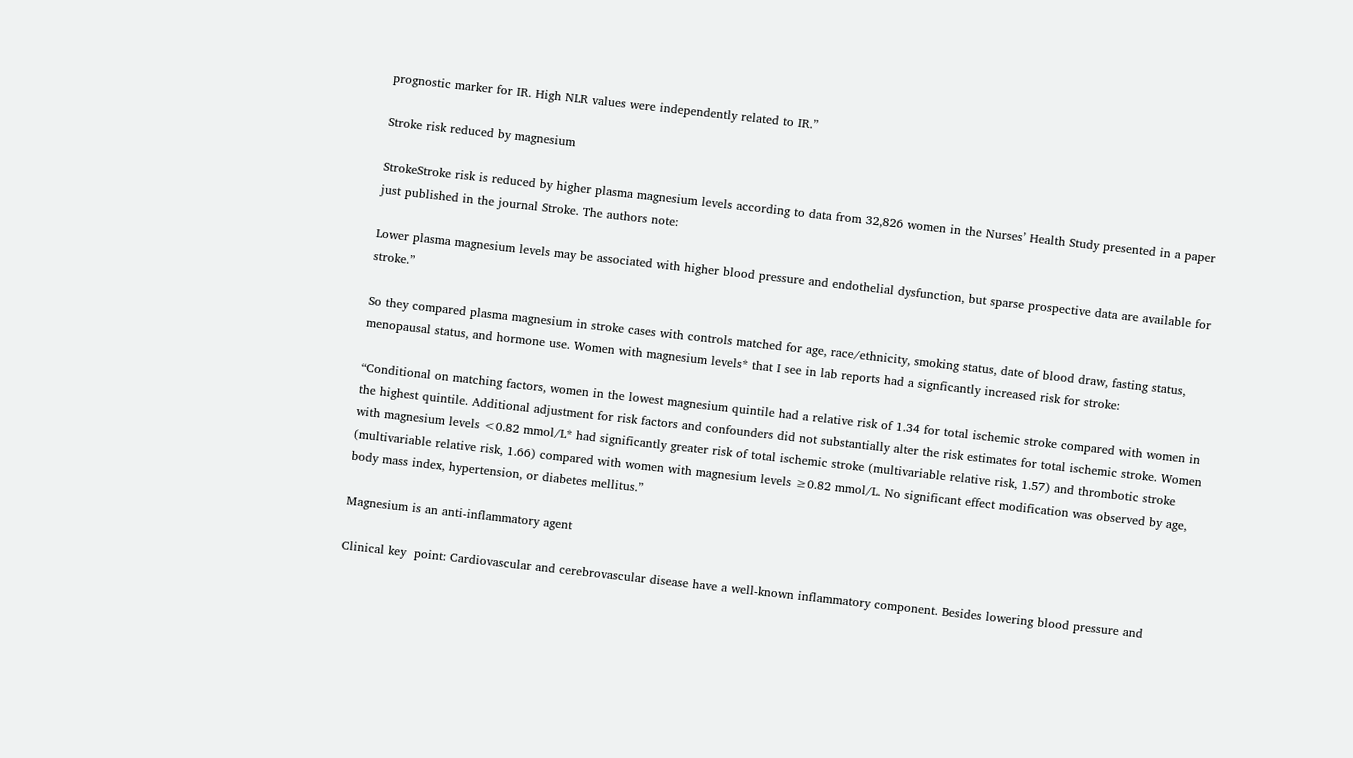prognostic marker for IR. High NLR values were independently related to IR.”

Stroke risk reduced by magnesium

StrokeStroke risk is reduced by higher plasma magnesium levels according to data from 32,826 women in the Nurses’ Health Study presented in a paper just published in the journal Stroke. The authors note:

Lower plasma magnesium levels may be associated with higher blood pressure and endothelial dysfunction, but sparse prospective data are available for stroke.”

So they compared plasma magnesium in stroke cases with controls matched for age, race/ethnicity, smoking status, date of blood draw, fasting status, menopausal status, and hormone use. Women with magnesium levels* that I see in lab reports had a signficantly increased risk for stroke:

“Conditional on matching factors, women in the lowest magnesium quintile had a relative risk of 1.34 for total ischemic stroke compared with women in the highest quintile. Additional adjustment for risk factors and confounders did not substantially alter the risk estimates for total ischemic stroke. Women with magnesium levels <0.82 mmol/L* had significantly greater risk of total ischemic stroke (multivariable relative risk, 1.57) and thrombotic stroke (multivariable relative risk, 1.66) compared with women with magnesium levels ≥0.82 mmol/L. No significant effect modification was observed by age, body mass index, hypertension, or diabetes mellitus.”

Magnesium is an anti-inflammatory agent

Clinical key  point: Cardiovascular and cerebrovascular disease have a well-known inflammatory component. Besides lowering blood pressure and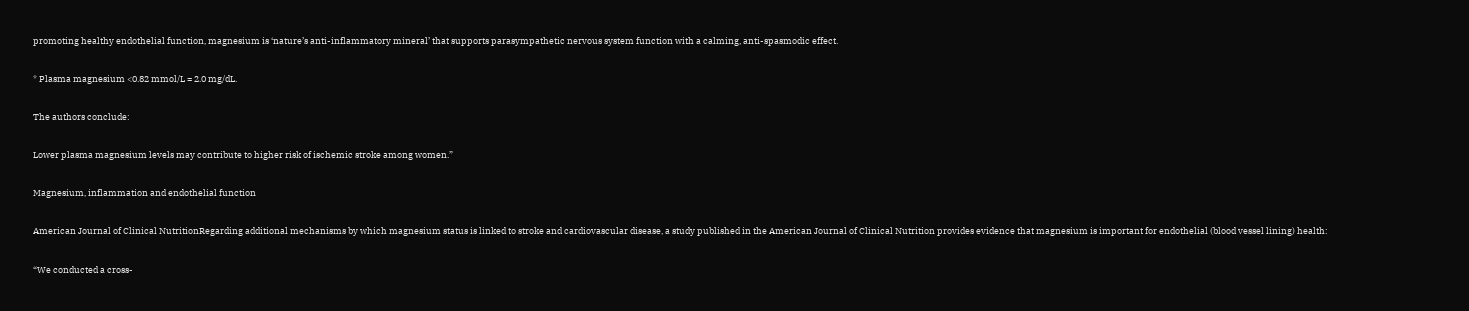promoting healthy endothelial function, magnesium is ‘nature’s anti-inflammatory mineral’ that supports parasympathetic nervous system function with a calming, anti-spasmodic effect.

* Plasma magnesium <0.82 mmol/L = 2.0 mg/dL.

The authors conclude:

Lower plasma magnesium levels may contribute to higher risk of ischemic stroke among women.”

Magnesium, inflammation and endothelial function

American Journal of Clinical NutritionRegarding additional mechanisms by which magnesium status is linked to stroke and cardiovascular disease, a study published in the American Journal of Clinical Nutrition provides evidence that magnesium is important for endothelial (blood vessel lining) health:

“We conducted a cross-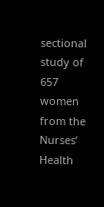sectional study of 657 women from the Nurses’ Health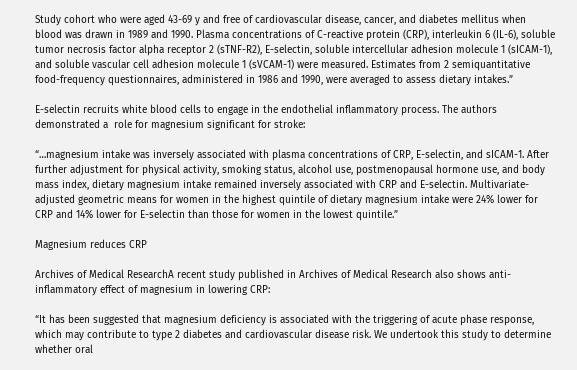Study cohort who were aged 43-69 y and free of cardiovascular disease, cancer, and diabetes mellitus when blood was drawn in 1989 and 1990. Plasma concentrations of C-reactive protein (CRP), interleukin 6 (IL-6), soluble tumor necrosis factor alpha receptor 2 (sTNF-R2), E-selectin, soluble intercellular adhesion molecule 1 (sICAM-1), and soluble vascular cell adhesion molecule 1 (sVCAM-1) were measured. Estimates from 2 semiquantitative food-frequency questionnaires, administered in 1986 and 1990, were averaged to assess dietary intakes.”

E-selectin recruits white blood cells to engage in the endothelial inflammatory process. The authors demonstrated a  role for magnesium significant for stroke:

“…magnesium intake was inversely associated with plasma concentrations of CRP, E-selectin, and sICAM-1. After further adjustment for physical activity, smoking status, alcohol use, postmenopausal hormone use, and body mass index, dietary magnesium intake remained inversely associated with CRP and E-selectin. Multivariate-adjusted geometric means for women in the highest quintile of dietary magnesium intake were 24% lower for CRP and 14% lower for E-selectin than those for women in the lowest quintile.”

Magnesium reduces CRP

Archives of Medical ResearchA recent study published in Archives of Medical Research also shows anti-inflammatory effect of magnesium in lowering CRP:

“It has been suggested that magnesium deficiency is associated with the triggering of acute phase response, which may contribute to type 2 diabetes and cardiovascular disease risk. We undertook this study to determine whether oral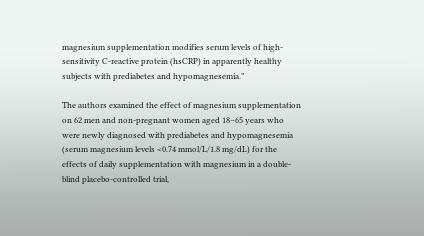magnesium supplementation modifies serum levels of high-sensitivity C-reactive protein (hsCRP) in apparently healthy subjects with prediabetes and hypomagnesemia.”

The authors examined the effect of magnesium supplementation on 62 men and non-pregnant women aged 18–65 years who were newly diagnosed with prediabetes and hypomagnesemia (serum magnesium levels <0.74 mmol/L/1.8 mg/dL) for the effects of daily supplementation with magnesium in a double-blind placebo-controlled trial,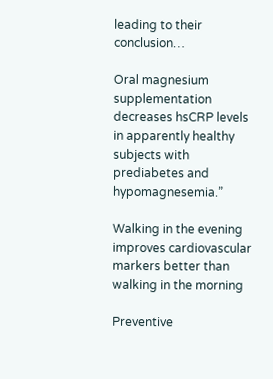leading to their conclusion…

Oral magnesium supplementation decreases hsCRP levels in apparently healthy subjects with prediabetes and hypomagnesemia.”

Walking in the evening improves cardiovascular markers better than walking in the morning

Preventive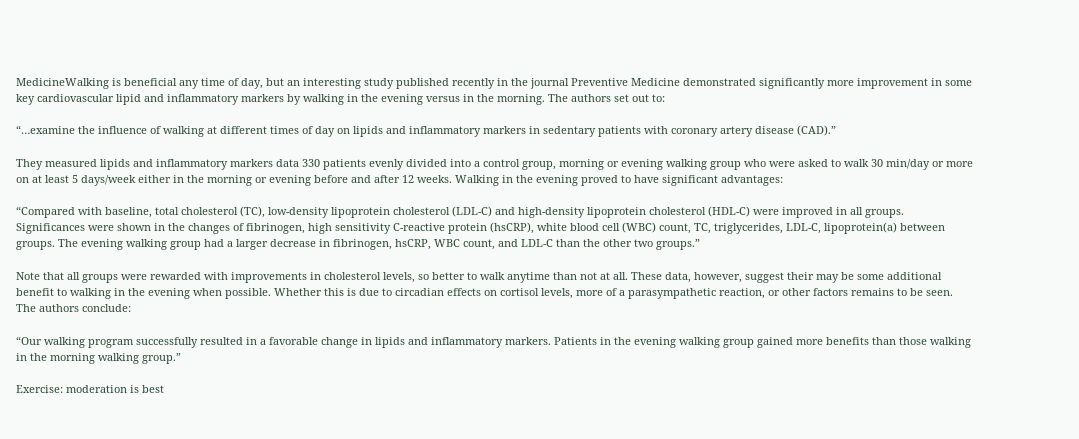MedicineWalking is beneficial any time of day, but an interesting study published recently in the journal Preventive Medicine demonstrated significantly more improvement in some key cardiovascular lipid and inflammatory markers by walking in the evening versus in the morning. The authors set out to:

“…examine the influence of walking at different times of day on lipids and inflammatory markers in sedentary patients with coronary artery disease (CAD).”

They measured lipids and inflammatory markers data 330 patients evenly divided into a control group, morning or evening walking group who were asked to walk 30 min/day or more on at least 5 days/week either in the morning or evening before and after 12 weeks. Walking in the evening proved to have significant advantages:

“Compared with baseline, total cholesterol (TC), low-density lipoprotein cholesterol (LDL-C) and high-density lipoprotein cholesterol (HDL-C) were improved in all groups. Significances were shown in the changes of fibrinogen, high sensitivity C-reactive protein (hsCRP), white blood cell (WBC) count, TC, triglycerides, LDL-C, lipoprotein(a) between groups. The evening walking group had a larger decrease in fibrinogen, hsCRP, WBC count, and LDL-C than the other two groups.”

Note that all groups were rewarded with improvements in cholesterol levels, so better to walk anytime than not at all. These data, however, suggest their may be some additional benefit to walking in the evening when possible. Whether this is due to circadian effects on cortisol levels, more of a parasympathetic reaction, or other factors remains to be seen. The authors conclude:

“Our walking program successfully resulted in a favorable change in lipids and inflammatory markers. Patients in the evening walking group gained more benefits than those walking in the morning walking group.”

Exercise: moderation is best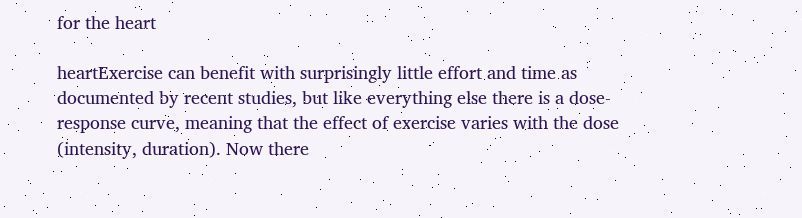for the heart

heartExercise can benefit with surprisingly little effort and time as documented by recent studies, but like everything else there is a dose-response curve, meaning that the effect of exercise varies with the dose (intensity, duration). Now there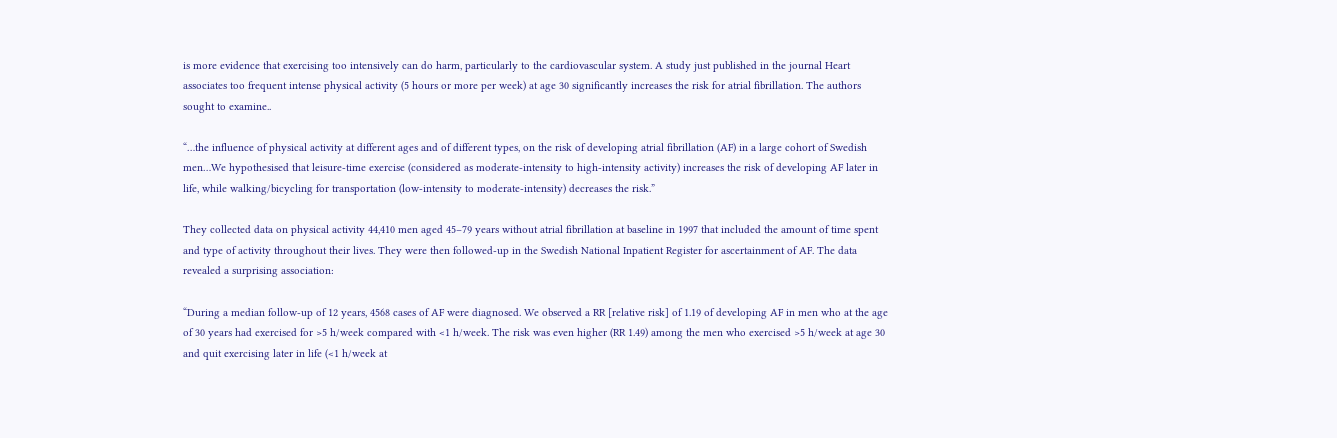is more evidence that exercising too intensively can do harm, particularly to the cardiovascular system. A study just published in the journal Heart associates too frequent intense physical activity (5 hours or more per week) at age 30 significantly increases the risk for atrial fibrillation. The authors sought to examine..

“…the influence of physical activity at different ages and of different types, on the risk of developing atrial fibrillation (AF) in a large cohort of Swedish men…We hypothesised that leisure-time exercise (considered as moderate-intensity to high-intensity activity) increases the risk of developing AF later in life, while walking/bicycling for transportation (low-intensity to moderate-intensity) decreases the risk.”

They collected data on physical activity 44,410 men aged 45–79 years without atrial fibrillation at baseline in 1997 that included the amount of time spent and type of activity throughout their lives. They were then followed-up in the Swedish National Inpatient Register for ascertainment of AF. The data revealed a surprising association:

“During a median follow-up of 12 years, 4568 cases of AF were diagnosed. We observed a RR [relative risk] of 1.19 of developing AF in men who at the age of 30 years had exercised for >5 h/week compared with <1 h/week. The risk was even higher (RR 1.49) among the men who exercised >5 h/week at age 30 and quit exercising later in life (<1 h/week at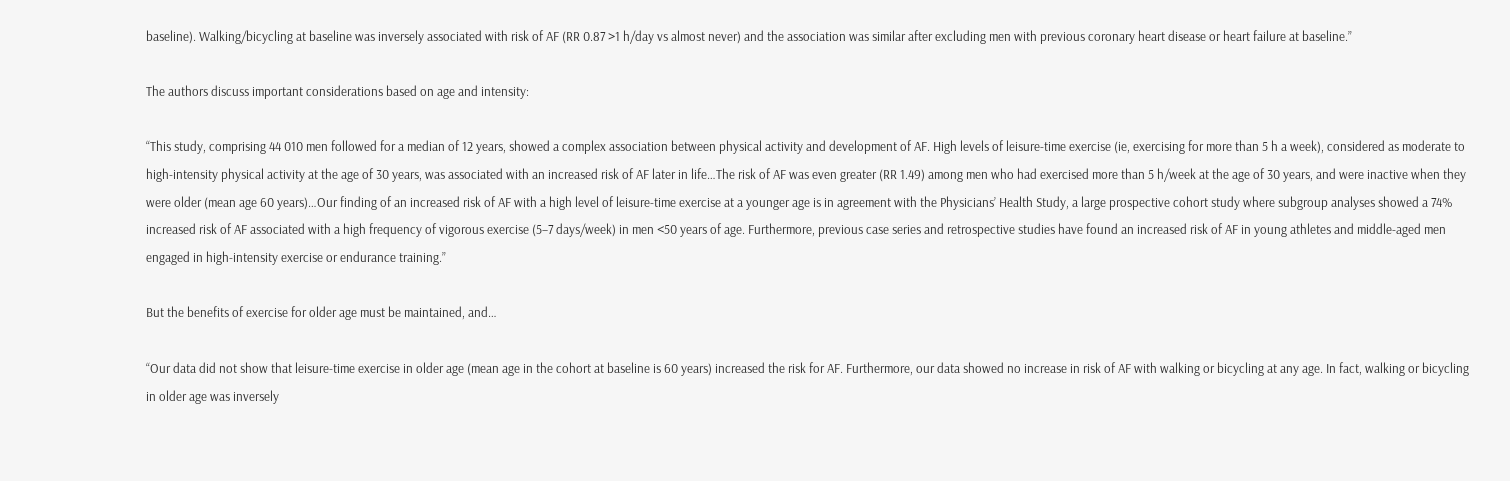baseline). Walking/bicycling at baseline was inversely associated with risk of AF (RR 0.87 >1 h/day vs almost never) and the association was similar after excluding men with previous coronary heart disease or heart failure at baseline.”

The authors discuss important considerations based on age and intensity:

“This study, comprising 44 010 men followed for a median of 12 years, showed a complex association between physical activity and development of AF. High levels of leisure-time exercise (ie, exercising for more than 5 h a week), considered as moderate to high-intensity physical activity at the age of 30 years, was associated with an increased risk of AF later in life…The risk of AF was even greater (RR 1.49) among men who had exercised more than 5 h/week at the age of 30 years, and were inactive when they were older (mean age 60 years)…Our finding of an increased risk of AF with a high level of leisure-time exercise at a younger age is in agreement with the Physicians’ Health Study, a large prospective cohort study where subgroup analyses showed a 74% increased risk of AF associated with a high frequency of vigorous exercise (5–7 days/week) in men <50 years of age. Furthermore, previous case series and retrospective studies have found an increased risk of AF in young athletes and middle-aged men engaged in high-intensity exercise or endurance training.”

But the benefits of exercise for older age must be maintained, and…

“Our data did not show that leisure-time exercise in older age (mean age in the cohort at baseline is 60 years) increased the risk for AF. Furthermore, our data showed no increase in risk of AF with walking or bicycling at any age. In fact, walking or bicycling in older age was inversely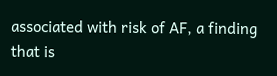associated with risk of AF, a finding that is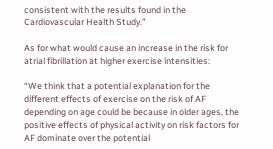consistent with the results found in the Cardiovascular Health Study.”

As for what would cause an increase in the risk for atrial fibrillation at higher exercise intensities:

“We think that a potential explanation for the different effects of exercise on the risk of AF depending on age could be because in older ages, the positive effects of physical activity on risk factors for AF dominate over the potential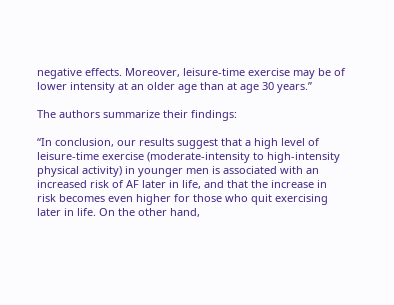negative effects. Moreover, leisure-time exercise may be of lower intensity at an older age than at age 30 years.”

The authors summarize their findings:

“In conclusion, our results suggest that a high level of leisure-time exercise (moderate-intensity to high-intensity physical activity) in younger men is associated with an increased risk of AF later in life, and that the increase in risk becomes even higher for those who quit exercising later in life. On the other hand,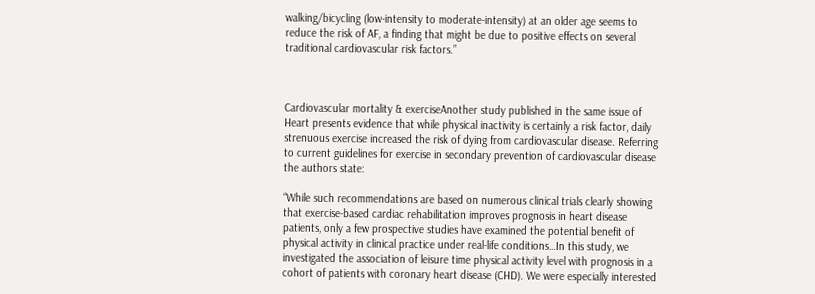walking/bicycling (low-intensity to moderate-intensity) at an older age seems to reduce the risk of AF, a finding that might be due to positive effects on several traditional cardiovascular risk factors.”



Cardiovascular mortality & exerciseAnother study published in the same issue of Heart presents evidence that while physical inactivity is certainly a risk factor, daily strenuous exercise increased the risk of dying from cardiovascular disease. Referring to current guidelines for exercise in secondary prevention of cardiovascular disease the authors state:

“While such recommendations are based on numerous clinical trials clearly showing that exercise-based cardiac rehabilitation improves prognosis in heart disease patients, only a few prospective studies have examined the potential benefit of physical activity in clinical practice under real-life conditions…In this study, we investigated the association of leisure time physical activity level with prognosis in a cohort of patients with coronary heart disease (CHD). We were especially interested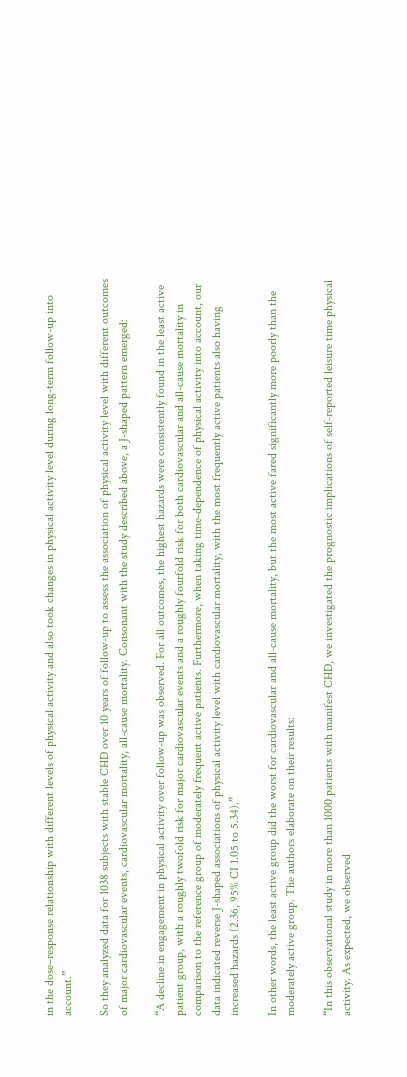in the dose–response relationship with different levels of physical activity and also took changes in physical activity level during long-term follow-up into account.”

So they analyzed data for 1038 subjects with stable CHD over 10 years of follow-up to assess the association of physical activity level with different outcomes of major cardiovascular events, cardiovascular mortality, all-cause mortality. Consonant with the study described above, a J-shaped pattern emerged:

“A decline in engagement in physical activity over follow-up was observed. For all outcomes, the highest hazards were consistently found in the least active patient group, with a roughly twofold risk for major cardiovascular events and a roughly fourfold risk for both cardiovascular and all-cause mortality in comparison to the reference group of moderately frequent active patients. Furthermore, when taking time-dependence of physical activity into account, our data indicated reverse J-shaped associations of physical activity level with cardiovascular mortality, with the most frequently active patients also having increased hazards (2.36, 95% CI 1.05 to 5.34).”

In other words, the least active group did the worst for cardiovascular and all-cause mortality, but the most active fared significantly more poorly than the moderately active group. The authors elaborate on their results:

“In this observational study in more than 1000 patients with manifest CHD, we investigated the prognostic implications of self-reported leisure time physical activity. As expected, we observed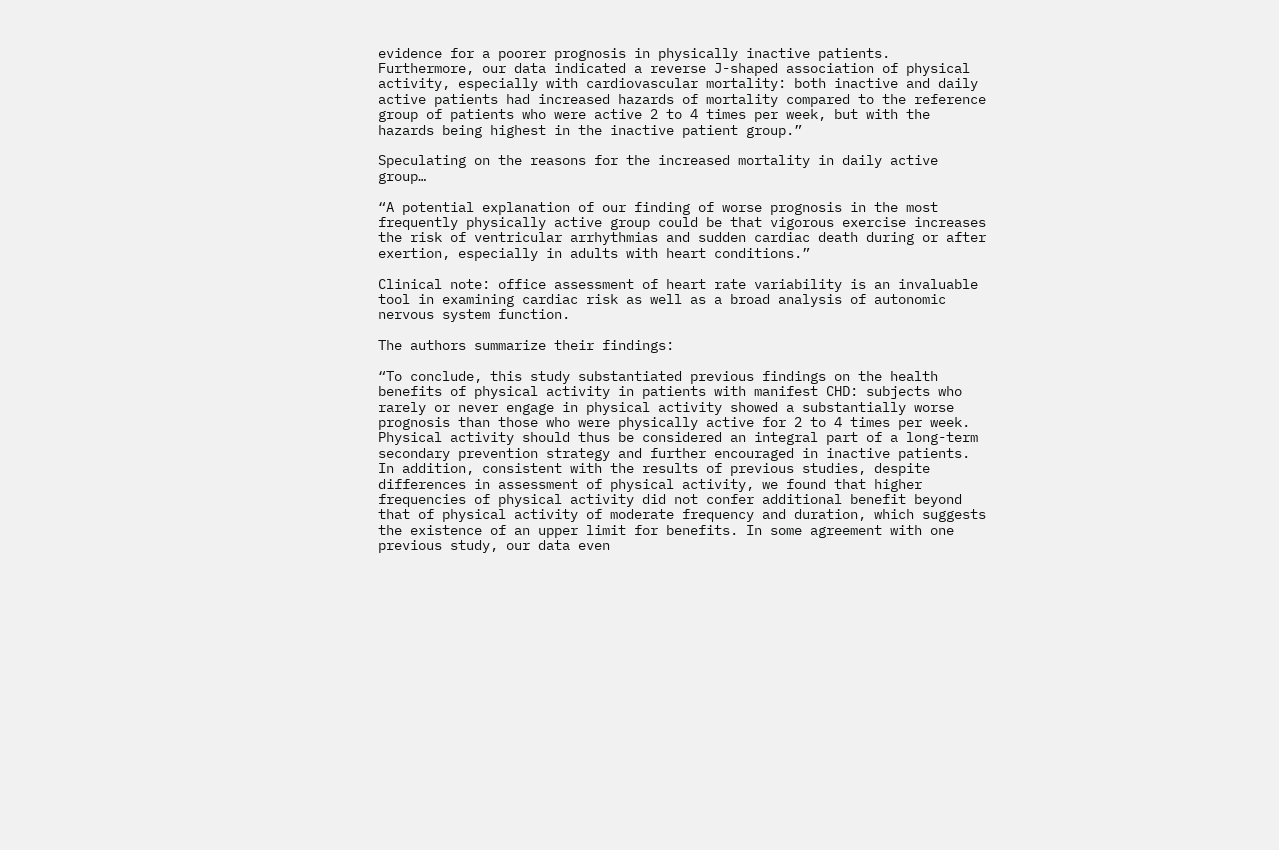evidence for a poorer prognosis in physically inactive patients. Furthermore, our data indicated a reverse J-shaped association of physical activity, especially with cardiovascular mortality: both inactive and daily active patients had increased hazards of mortality compared to the reference group of patients who were active 2 to 4 times per week, but with the hazards being highest in the inactive patient group.”

Speculating on the reasons for the increased mortality in daily active group…

“A potential explanation of our finding of worse prognosis in the most frequently physically active group could be that vigorous exercise increases the risk of ventricular arrhythmias and sudden cardiac death during or after exertion, especially in adults with heart conditions.”

Clinical note: office assessment of heart rate variability is an invaluable tool in examining cardiac risk as well as a broad analysis of autonomic nervous system function.

The authors summarize their findings:

“To conclude, this study substantiated previous findings on the health benefits of physical activity in patients with manifest CHD: subjects who rarely or never engage in physical activity showed a substantially worse prognosis than those who were physically active for 2 to 4 times per week. Physical activity should thus be considered an integral part of a long-term secondary prevention strategy and further encouraged in inactive patients. In addition, consistent with the results of previous studies, despite differences in assessment of physical activity, we found that higher frequencies of physical activity did not confer additional benefit beyond that of physical activity of moderate frequency and duration, which suggests the existence of an upper limit for benefits. In some agreement with one previous study, our data even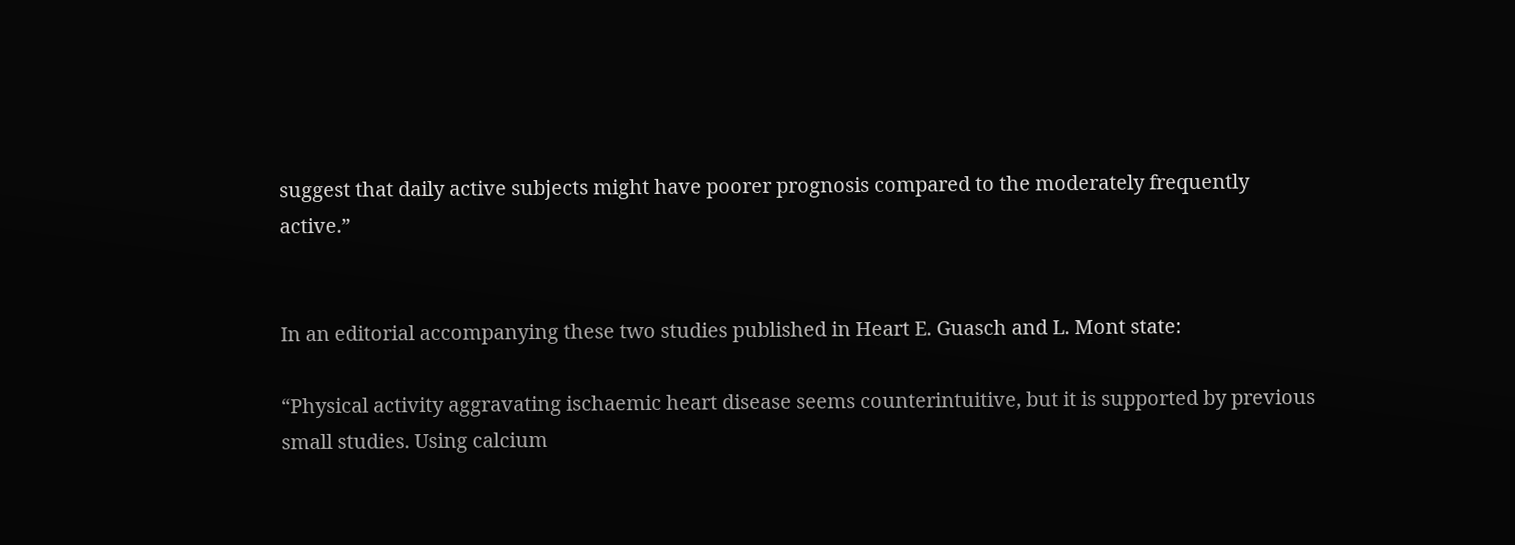suggest that daily active subjects might have poorer prognosis compared to the moderately frequently active.”


In an editorial accompanying these two studies published in Heart E. Guasch and L. Mont state:

“Physical activity aggravating ischaemic heart disease seems counterintuitive, but it is supported by previous small studies. Using calcium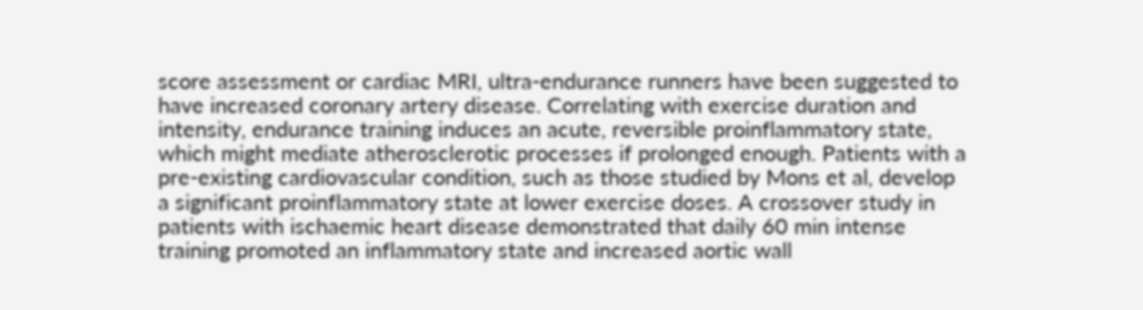score assessment or cardiac MRI, ultra-endurance runners have been suggested to have increased coronary artery disease. Correlating with exercise duration and intensity, endurance training induces an acute, reversible proinflammatory state, which might mediate atherosclerotic processes if prolonged enough. Patients with a pre-existing cardiovascular condition, such as those studied by Mons et al, develop a significant proinflammatory state at lower exercise doses. A crossover study in patients with ischaemic heart disease demonstrated that daily 60 min intense training promoted an inflammatory state and increased aortic wall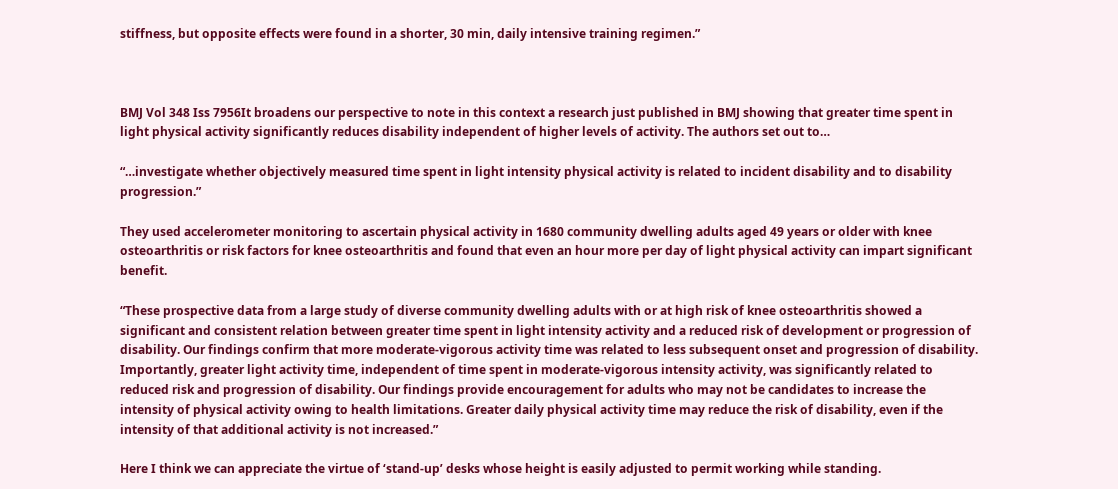stiffness, but opposite effects were found in a shorter, 30 min, daily intensive training regimen.”



BMJ Vol 348 Iss 7956It broadens our perspective to note in this context a research just published in BMJ showing that greater time spent in light physical activity significantly reduces disability independent of higher levels of activity. The authors set out to…

“…investigate whether objectively measured time spent in light intensity physical activity is related to incident disability and to disability progression.”

They used accelerometer monitoring to ascertain physical activity in 1680 community dwelling adults aged 49 years or older with knee osteoarthritis or risk factors for knee osteoarthritis and found that even an hour more per day of light physical activity can impart significant benefit.

“These prospective data from a large study of diverse community dwelling adults with or at high risk of knee osteoarthritis showed a significant and consistent relation between greater time spent in light intensity activity and a reduced risk of development or progression of disability. Our findings confirm that more moderate-vigorous activity time was related to less subsequent onset and progression of disability. Importantly, greater light activity time, independent of time spent in moderate-vigorous intensity activity, was significantly related to reduced risk and progression of disability. Our findings provide encouragement for adults who may not be candidates to increase the intensity of physical activity owing to health limitations. Greater daily physical activity time may reduce the risk of disability, even if the intensity of that additional activity is not increased.”

Here I think we can appreciate the virtue of ‘stand-up’ desks whose height is easily adjusted to permit working while standing.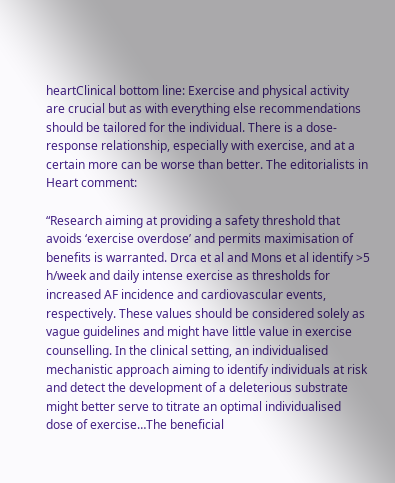heartClinical bottom line: Exercise and physical activity are crucial but as with everything else recommendations should be tailored for the individual. There is a dose-response relationship, especially with exercise, and at a certain more can be worse than better. The editorialists in Heart comment:

“Research aiming at providing a safety threshold that avoids ‘exercise overdose’ and permits maximisation of benefits is warranted. Drca et al and Mons et al identify >5 h/week and daily intense exercise as thresholds for increased AF incidence and cardiovascular events, respectively. These values should be considered solely as vague guidelines and might have little value in exercise counselling. In the clinical setting, an individualised mechanistic approach aiming to identify individuals at risk and detect the development of a deleterious substrate might better serve to titrate an optimal individualised dose of exercise…The beneficial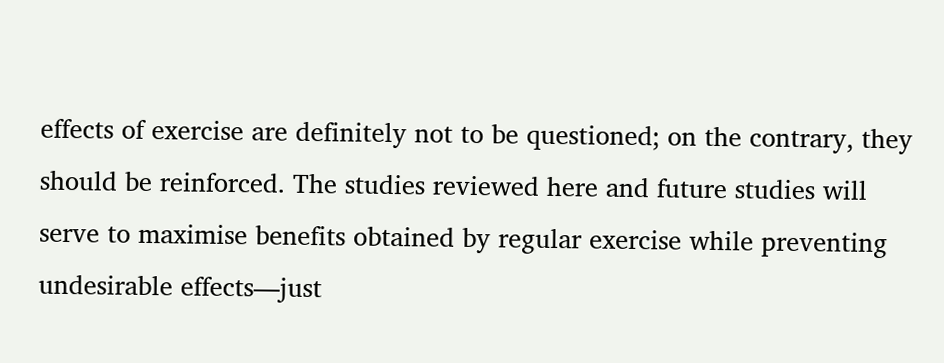effects of exercise are definitely not to be questioned; on the contrary, they should be reinforced. The studies reviewed here and future studies will serve to maximise benefits obtained by regular exercise while preventing undesirable effects—just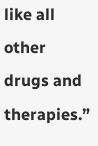like all other drugs and therapies.”